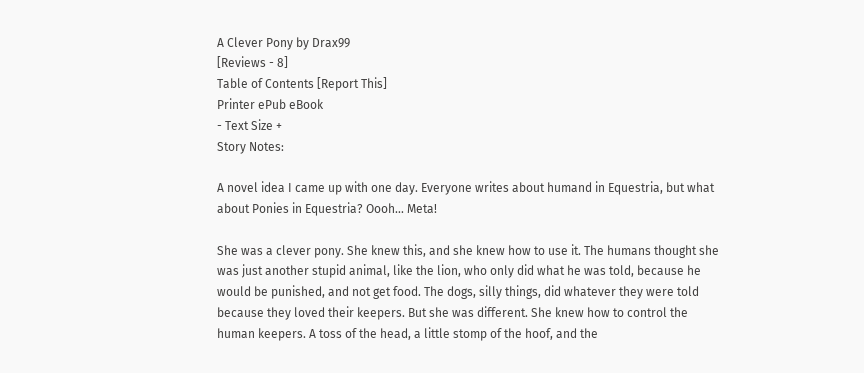A Clever Pony by Drax99
[Reviews - 8]
Table of Contents [Report This]
Printer ePub eBook
- Text Size +
Story Notes:

A novel idea I came up with one day. Everyone writes about humand in Equestria, but what about Ponies in Equestria? Oooh... Meta!

She was a clever pony. She knew this, and she knew how to use it. The humans thought she was just another stupid animal, like the lion, who only did what he was told, because he would be punished, and not get food. The dogs, silly things, did whatever they were told because they loved their keepers. But she was different. She knew how to control the human keepers. A toss of the head, a little stomp of the hoof, and the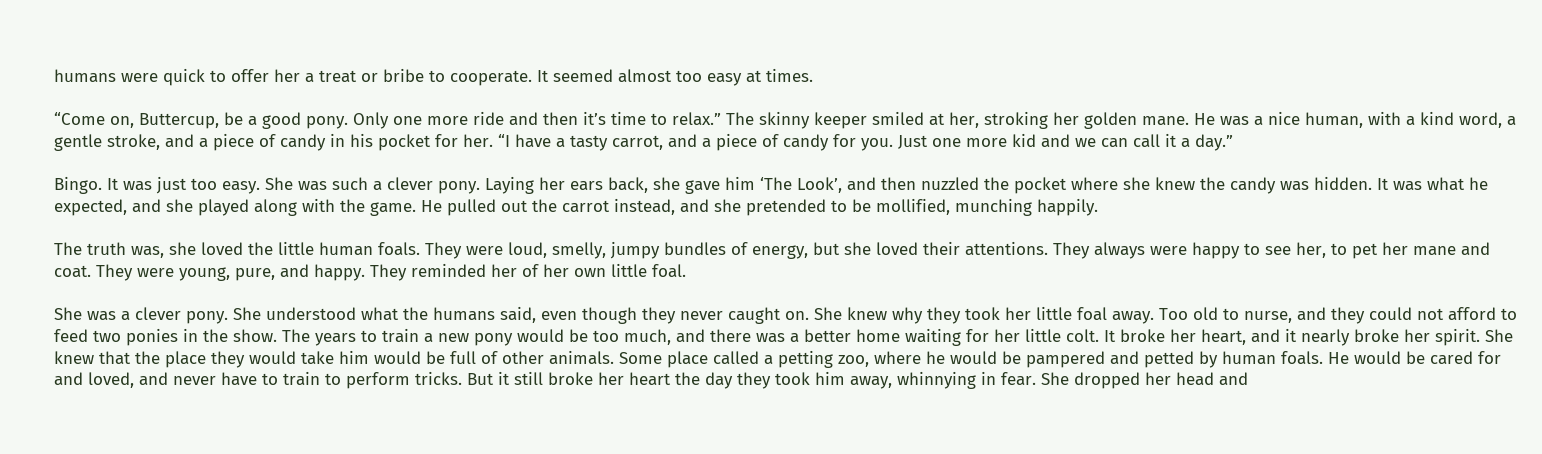humans were quick to offer her a treat or bribe to cooperate. It seemed almost too easy at times.

“Come on, Buttercup, be a good pony. Only one more ride and then it’s time to relax.” The skinny keeper smiled at her, stroking her golden mane. He was a nice human, with a kind word, a gentle stroke, and a piece of candy in his pocket for her. “I have a tasty carrot, and a piece of candy for you. Just one more kid and we can call it a day.”

Bingo. It was just too easy. She was such a clever pony. Laying her ears back, she gave him ‘The Look’, and then nuzzled the pocket where she knew the candy was hidden. It was what he expected, and she played along with the game. He pulled out the carrot instead, and she pretended to be mollified, munching happily.

The truth was, she loved the little human foals. They were loud, smelly, jumpy bundles of energy, but she loved their attentions. They always were happy to see her, to pet her mane and coat. They were young, pure, and happy. They reminded her of her own little foal.

She was a clever pony. She understood what the humans said, even though they never caught on. She knew why they took her little foal away. Too old to nurse, and they could not afford to feed two ponies in the show. The years to train a new pony would be too much, and there was a better home waiting for her little colt. It broke her heart, and it nearly broke her spirit. She knew that the place they would take him would be full of other animals. Some place called a petting zoo, where he would be pampered and petted by human foals. He would be cared for and loved, and never have to train to perform tricks. But it still broke her heart the day they took him away, whinnying in fear. She dropped her head and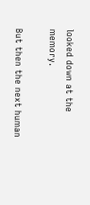looked down at the memory.

But then the next human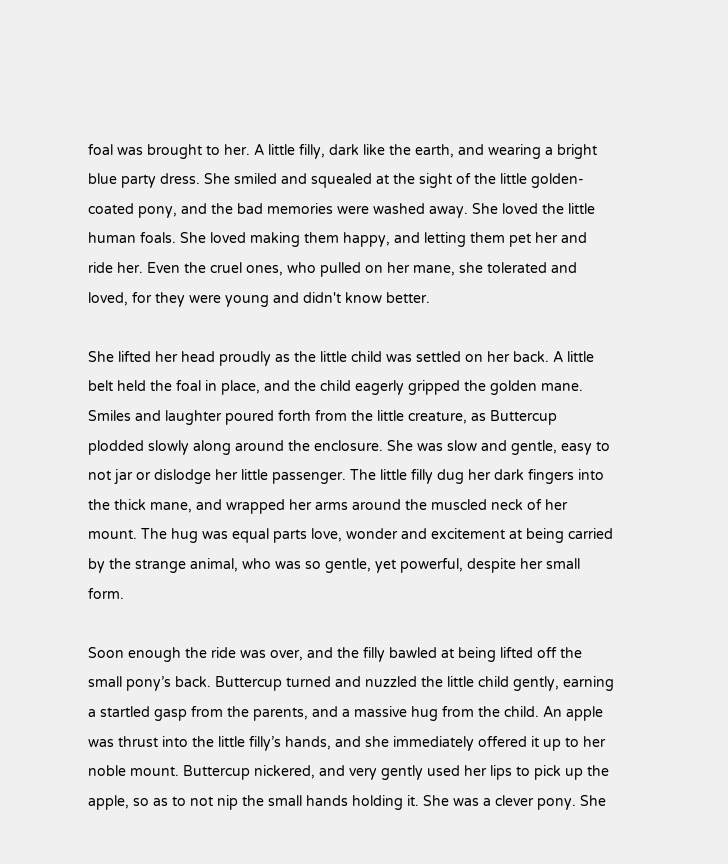foal was brought to her. A little filly, dark like the earth, and wearing a bright blue party dress. She smiled and squealed at the sight of the little golden-coated pony, and the bad memories were washed away. She loved the little human foals. She loved making them happy, and letting them pet her and ride her. Even the cruel ones, who pulled on her mane, she tolerated and loved, for they were young and didn't know better.

She lifted her head proudly as the little child was settled on her back. A little belt held the foal in place, and the child eagerly gripped the golden mane. Smiles and laughter poured forth from the little creature, as Buttercup plodded slowly along around the enclosure. She was slow and gentle, easy to not jar or dislodge her little passenger. The little filly dug her dark fingers into the thick mane, and wrapped her arms around the muscled neck of her mount. The hug was equal parts love, wonder and excitement at being carried by the strange animal, who was so gentle, yet powerful, despite her small form.

Soon enough the ride was over, and the filly bawled at being lifted off the small pony’s back. Buttercup turned and nuzzled the little child gently, earning a startled gasp from the parents, and a massive hug from the child. An apple was thrust into the little filly’s hands, and she immediately offered it up to her noble mount. Buttercup nickered, and very gently used her lips to pick up the apple, so as to not nip the small hands holding it. She was a clever pony. She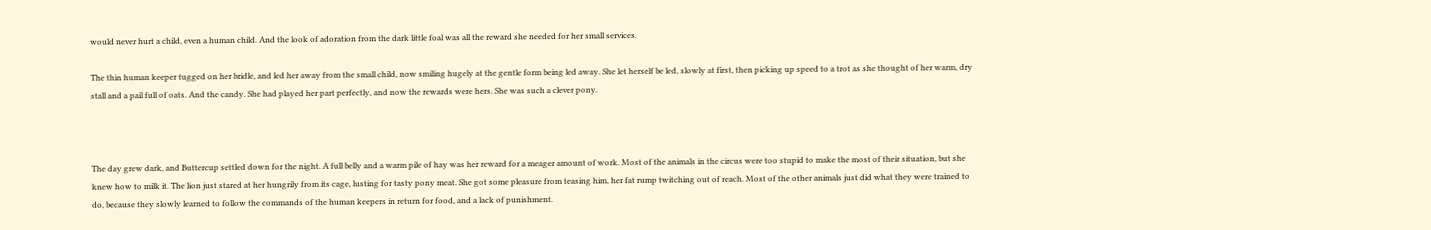would never hurt a child, even a human child. And the look of adoration from the dark little foal was all the reward she needed for her small services.

The thin human keeper tugged on her bridle, and led her away from the small child, now smiling hugely at the gentle form being led away. She let herself be led, slowly at first, then picking up speed to a trot as she thought of her warm, dry stall and a pail full of oats. And the candy. She had played her part perfectly, and now the rewards were hers. She was such a clever pony.



The day grew dark, and Buttercup settled down for the night. A full belly and a warm pile of hay was her reward for a meager amount of work. Most of the animals in the circus were too stupid to make the most of their situation, but she knew how to milk it. The lion just stared at her hungrily from its cage, lusting for tasty pony meat. She got some pleasure from teasing him, her fat rump twitching out of reach. Most of the other animals just did what they were trained to do, because they slowly learned to follow the commands of the human keepers in return for food, and a lack of punishment.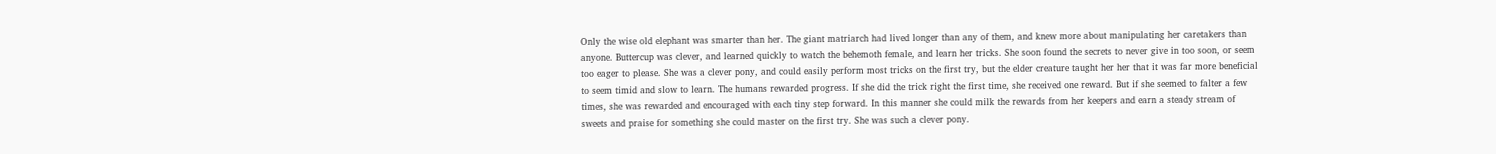Only the wise old elephant was smarter than her. The giant matriarch had lived longer than any of them, and knew more about manipulating her caretakers than anyone. Buttercup was clever, and learned quickly to watch the behemoth female, and learn her tricks. She soon found the secrets to never give in too soon, or seem too eager to please. She was a clever pony, and could easily perform most tricks on the first try, but the elder creature taught her her that it was far more beneficial to seem timid and slow to learn. The humans rewarded progress. If she did the trick right the first time, she received one reward. But if she seemed to falter a few times, she was rewarded and encouraged with each tiny step forward. In this manner she could milk the rewards from her keepers and earn a steady stream of sweets and praise for something she could master on the first try. She was such a clever pony.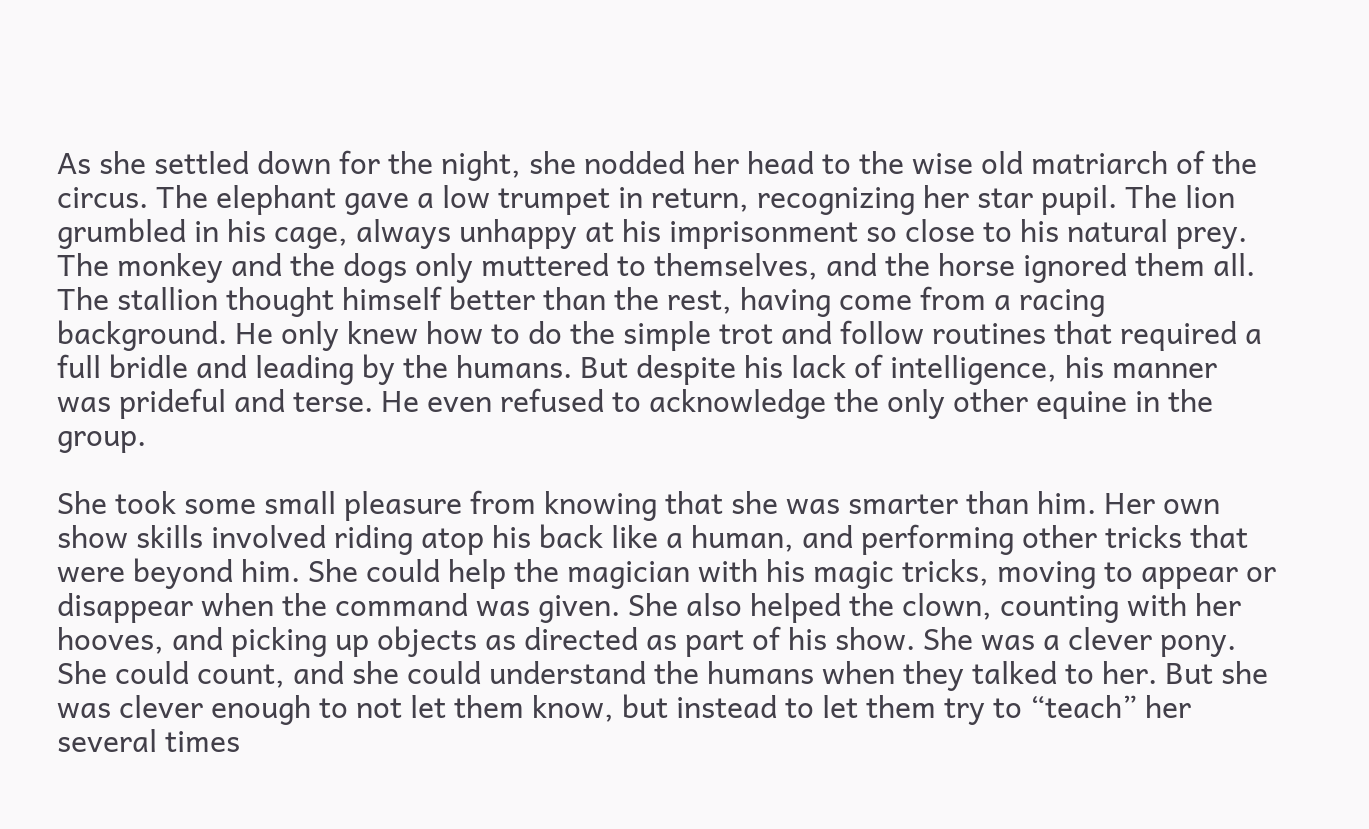As she settled down for the night, she nodded her head to the wise old matriarch of the circus. The elephant gave a low trumpet in return, recognizing her star pupil. The lion grumbled in his cage, always unhappy at his imprisonment so close to his natural prey. The monkey and the dogs only muttered to themselves, and the horse ignored them all. The stallion thought himself better than the rest, having come from a racing background. He only knew how to do the simple trot and follow routines that required a full bridle and leading by the humans. But despite his lack of intelligence, his manner was prideful and terse. He even refused to acknowledge the only other equine in the group.

She took some small pleasure from knowing that she was smarter than him. Her own show skills involved riding atop his back like a human, and performing other tricks that were beyond him. She could help the magician with his magic tricks, moving to appear or disappear when the command was given. She also helped the clown, counting with her hooves, and picking up objects as directed as part of his show. She was a clever pony. She could count, and she could understand the humans when they talked to her. But she was clever enough to not let them know, but instead to let them try to “teach” her several times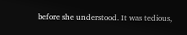before she understood. It was tedious,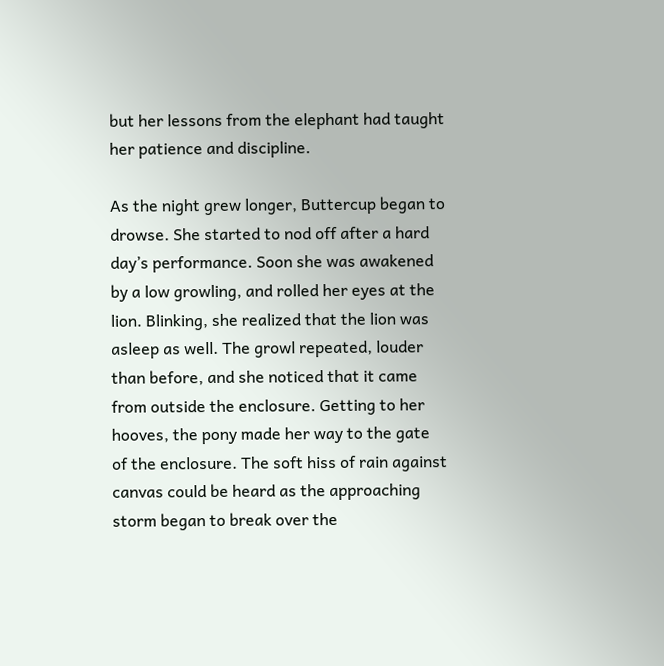but her lessons from the elephant had taught her patience and discipline.

As the night grew longer, Buttercup began to drowse. She started to nod off after a hard day’s performance. Soon she was awakened by a low growling, and rolled her eyes at the lion. Blinking, she realized that the lion was asleep as well. The growl repeated, louder than before, and she noticed that it came from outside the enclosure. Getting to her hooves, the pony made her way to the gate of the enclosure. The soft hiss of rain against canvas could be heard as the approaching storm began to break over the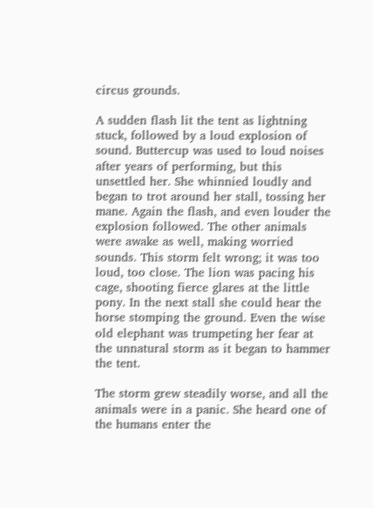circus grounds.

A sudden flash lit the tent as lightning stuck, followed by a loud explosion of sound. Buttercup was used to loud noises after years of performing, but this unsettled her. She whinnied loudly and began to trot around her stall, tossing her mane. Again the flash, and even louder the explosion followed. The other animals were awake as well, making worried sounds. This storm felt wrong; it was too loud, too close. The lion was pacing his cage, shooting fierce glares at the little pony. In the next stall she could hear the horse stomping the ground. Even the wise old elephant was trumpeting her fear at the unnatural storm as it began to hammer the tent.

The storm grew steadily worse, and all the animals were in a panic. She heard one of the humans enter the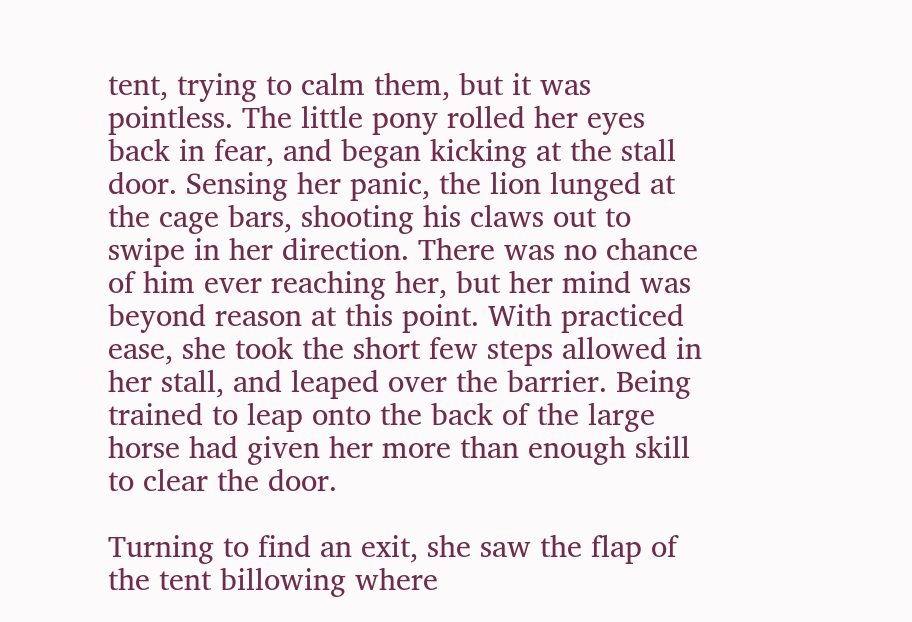tent, trying to calm them, but it was pointless. The little pony rolled her eyes back in fear, and began kicking at the stall door. Sensing her panic, the lion lunged at the cage bars, shooting his claws out to swipe in her direction. There was no chance of him ever reaching her, but her mind was beyond reason at this point. With practiced ease, she took the short few steps allowed in her stall, and leaped over the barrier. Being trained to leap onto the back of the large horse had given her more than enough skill to clear the door.

Turning to find an exit, she saw the flap of the tent billowing where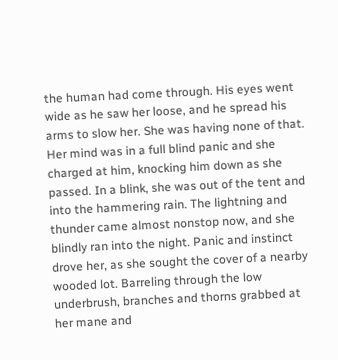the human had come through. His eyes went wide as he saw her loose, and he spread his arms to slow her. She was having none of that. Her mind was in a full blind panic and she charged at him, knocking him down as she passed. In a blink, she was out of the tent and into the hammering rain. The lightning and thunder came almost nonstop now, and she blindly ran into the night. Panic and instinct drove her, as she sought the cover of a nearby wooded lot. Barreling through the low underbrush, branches and thorns grabbed at her mane and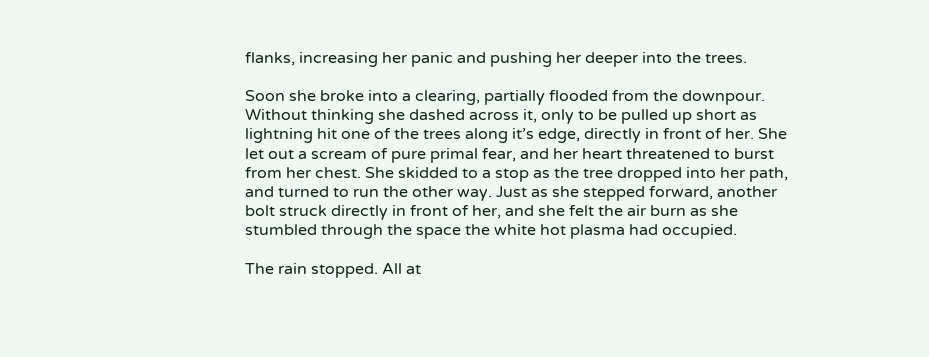flanks, increasing her panic and pushing her deeper into the trees.

Soon she broke into a clearing, partially flooded from the downpour. Without thinking she dashed across it, only to be pulled up short as lightning hit one of the trees along it’s edge, directly in front of her. She let out a scream of pure primal fear, and her heart threatened to burst from her chest. She skidded to a stop as the tree dropped into her path, and turned to run the other way. Just as she stepped forward, another bolt struck directly in front of her, and she felt the air burn as she stumbled through the space the white hot plasma had occupied.

The rain stopped. All at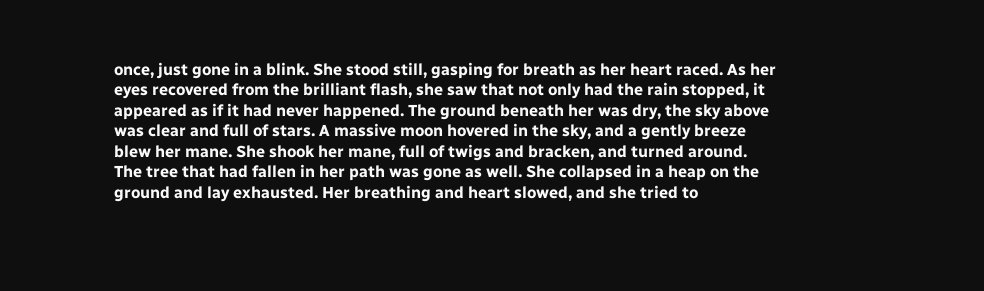once, just gone in a blink. She stood still, gasping for breath as her heart raced. As her eyes recovered from the brilliant flash, she saw that not only had the rain stopped, it appeared as if it had never happened. The ground beneath her was dry, the sky above was clear and full of stars. A massive moon hovered in the sky, and a gently breeze blew her mane. She shook her mane, full of twigs and bracken, and turned around. The tree that had fallen in her path was gone as well. She collapsed in a heap on the ground and lay exhausted. Her breathing and heart slowed, and she tried to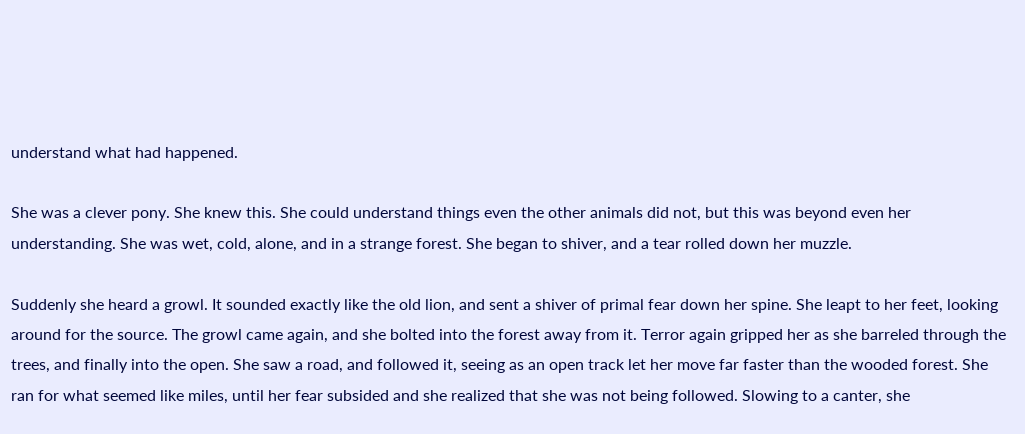understand what had happened.

She was a clever pony. She knew this. She could understand things even the other animals did not, but this was beyond even her understanding. She was wet, cold, alone, and in a strange forest. She began to shiver, and a tear rolled down her muzzle.

Suddenly she heard a growl. It sounded exactly like the old lion, and sent a shiver of primal fear down her spine. She leapt to her feet, looking around for the source. The growl came again, and she bolted into the forest away from it. Terror again gripped her as she barreled through the trees, and finally into the open. She saw a road, and followed it, seeing as an open track let her move far faster than the wooded forest. She ran for what seemed like miles, until her fear subsided and she realized that she was not being followed. Slowing to a canter, she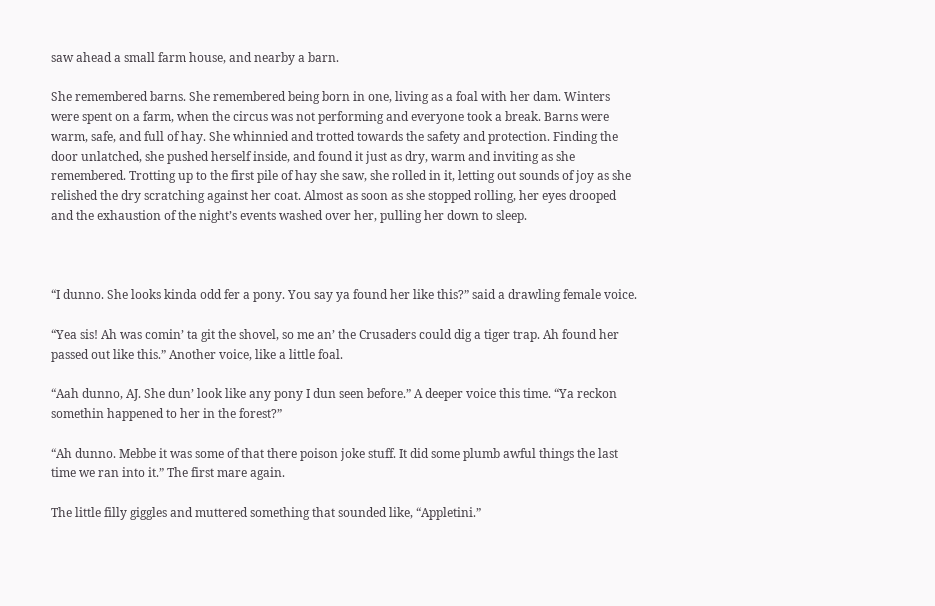saw ahead a small farm house, and nearby a barn.

She remembered barns. She remembered being born in one, living as a foal with her dam. Winters were spent on a farm, when the circus was not performing and everyone took a break. Barns were warm, safe, and full of hay. She whinnied and trotted towards the safety and protection. Finding the door unlatched, she pushed herself inside, and found it just as dry, warm and inviting as she remembered. Trotting up to the first pile of hay she saw, she rolled in it, letting out sounds of joy as she relished the dry scratching against her coat. Almost as soon as she stopped rolling, her eyes drooped and the exhaustion of the night’s events washed over her, pulling her down to sleep.



“I dunno. She looks kinda odd fer a pony. You say ya found her like this?” said a drawling female voice.

“Yea sis! Ah was comin’ ta git the shovel, so me an’ the Crusaders could dig a tiger trap. Ah found her passed out like this.” Another voice, like a little foal.

“Aah dunno, AJ. She dun’ look like any pony I dun seen before.” A deeper voice this time. “Ya reckon somethin happened to her in the forest?”

“Ah dunno. Mebbe it was some of that there poison joke stuff. It did some plumb awful things the last time we ran into it.” The first mare again.

The little filly giggles and muttered something that sounded like, “Appletini.”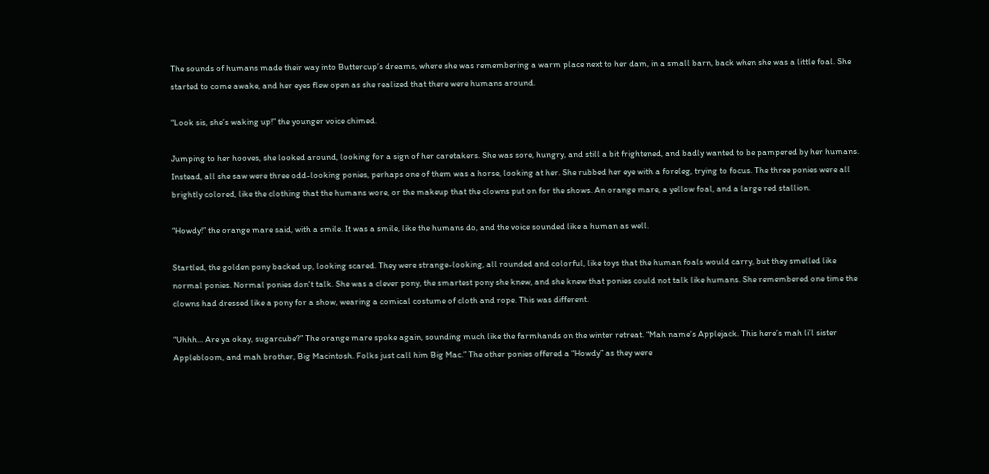The sounds of humans made their way into Buttercup’s dreams, where she was remembering a warm place next to her dam, in a small barn, back when she was a little foal. She started to come awake, and her eyes flew open as she realized that there were humans around.

“Look sis, she’s waking up!” the younger voice chimed.

Jumping to her hooves, she looked around, looking for a sign of her caretakers. She was sore, hungry, and still a bit frightened, and badly wanted to be pampered by her humans. Instead, all she saw were three odd-looking ponies, perhaps one of them was a horse, looking at her. She rubbed her eye with a foreleg, trying to focus. The three ponies were all brightly colored, like the clothing that the humans wore, or the makeup that the clowns put on for the shows. An orange mare, a yellow foal, and a large red stallion.

“Howdy!” the orange mare said, with a smile. It was a smile, like the humans do, and the voice sounded like a human as well.

Startled, the golden pony backed up, looking scared. They were strange-looking, all rounded and colorful, like toys that the human foals would carry, but they smelled like normal ponies. Normal ponies don't talk. She was a clever pony, the smartest pony she knew, and she knew that ponies could not talk like humans. She remembered one time the clowns had dressed like a pony for a show, wearing a comical costume of cloth and rope. This was different.

“Uhhh... Are ya okay, sugarcube?” The orange mare spoke again, sounding much like the farmhands on the winter retreat. “Mah name’s Applejack. This here’s mah li’l sister Applebloom, and mah brother, Big Macintosh. Folks just call him Big Mac.” The other ponies offered a “Howdy” as they were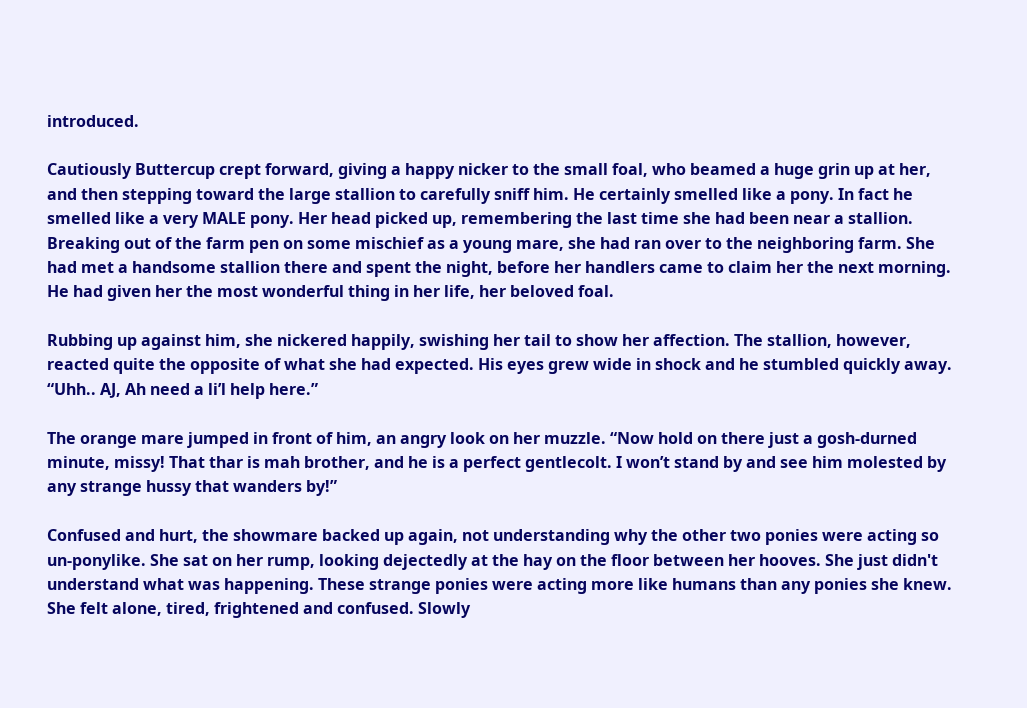introduced.

Cautiously Buttercup crept forward, giving a happy nicker to the small foal, who beamed a huge grin up at her, and then stepping toward the large stallion to carefully sniff him. He certainly smelled like a pony. In fact he smelled like a very MALE pony. Her head picked up, remembering the last time she had been near a stallion. Breaking out of the farm pen on some mischief as a young mare, she had ran over to the neighboring farm. She had met a handsome stallion there and spent the night, before her handlers came to claim her the next morning. He had given her the most wonderful thing in her life, her beloved foal.

Rubbing up against him, she nickered happily, swishing her tail to show her affection. The stallion, however, reacted quite the opposite of what she had expected. His eyes grew wide in shock and he stumbled quickly away. “Uhh.. AJ, Ah need a li’l help here.”

The orange mare jumped in front of him, an angry look on her muzzle. “Now hold on there just a gosh-durned minute, missy! That thar is mah brother, and he is a perfect gentlecolt. I won’t stand by and see him molested by any strange hussy that wanders by!”

Confused and hurt, the showmare backed up again, not understanding why the other two ponies were acting so un-ponylike. She sat on her rump, looking dejectedly at the hay on the floor between her hooves. She just didn't understand what was happening. These strange ponies were acting more like humans than any ponies she knew. She felt alone, tired, frightened and confused. Slowly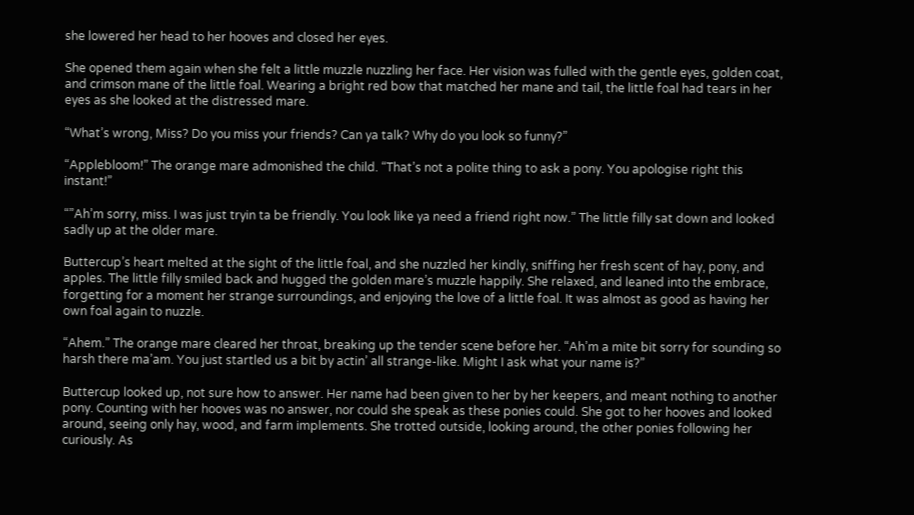she lowered her head to her hooves and closed her eyes.

She opened them again when she felt a little muzzle nuzzling her face. Her vision was fulled with the gentle eyes, golden coat, and crimson mane of the little foal. Wearing a bright red bow that matched her mane and tail, the little foal had tears in her eyes as she looked at the distressed mare.

“What’s wrong, Miss? Do you miss your friends? Can ya talk? Why do you look so funny?”

“Applebloom!” The orange mare admonished the child. “That’s not a polite thing to ask a pony. You apologise right this instant!”

“”Ah’m sorry, miss. I was just tryin ta be friendly. You look like ya need a friend right now.” The little filly sat down and looked sadly up at the older mare.

Buttercup’s heart melted at the sight of the little foal, and she nuzzled her kindly, sniffing her fresh scent of hay, pony, and apples. The little filly smiled back and hugged the golden mare’s muzzle happily. She relaxed, and leaned into the embrace, forgetting for a moment her strange surroundings, and enjoying the love of a little foal. It was almost as good as having her own foal again to nuzzle.

“Ahem.” The orange mare cleared her throat, breaking up the tender scene before her. “Ah’m a mite bit sorry for sounding so harsh there ma’am. You just startled us a bit by actin’ all strange-like. Might I ask what your name is?”

Buttercup looked up, not sure how to answer. Her name had been given to her by her keepers, and meant nothing to another pony. Counting with her hooves was no answer, nor could she speak as these ponies could. She got to her hooves and looked around, seeing only hay, wood, and farm implements. She trotted outside, looking around, the other ponies following her curiously. As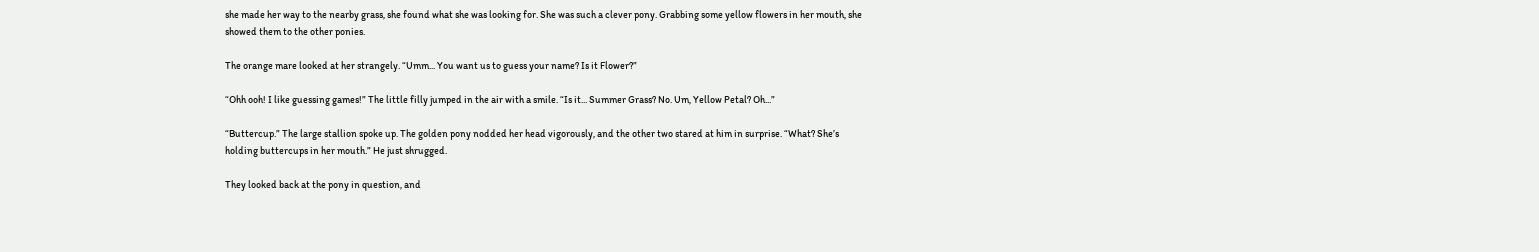she made her way to the nearby grass, she found what she was looking for. She was such a clever pony. Grabbing some yellow flowers in her mouth, she showed them to the other ponies.

The orange mare looked at her strangely. “Umm... You want us to guess your name? Is it Flower?”

“Ohh ooh! I like guessing games!” The little filly jumped in the air with a smile. “Is it... Summer Grass? No. Um, Yellow Petal? Oh...”

“Buttercup.” The large stallion spoke up. The golden pony nodded her head vigorously, and the other two stared at him in surprise. “What? She’s holding buttercups in her mouth.” He just shrugged.

They looked back at the pony in question, and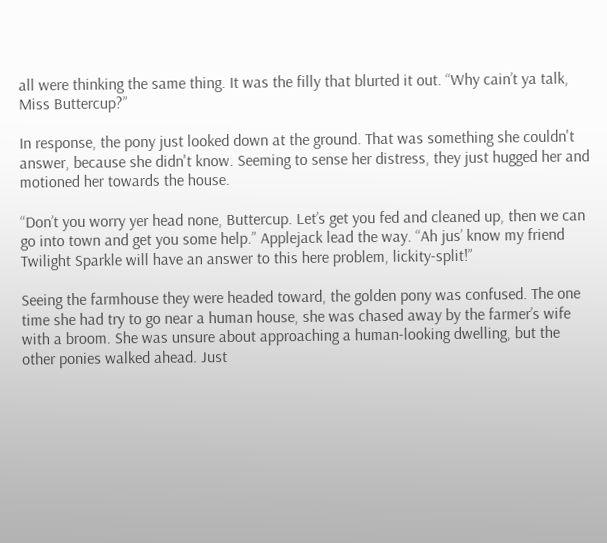all were thinking the same thing. It was the filly that blurted it out. “Why cain’t ya talk, Miss Buttercup?”

In response, the pony just looked down at the ground. That was something she couldn't answer, because she didn't know. Seeming to sense her distress, they just hugged her and motioned her towards the house.

“Don’t you worry yer head none, Buttercup. Let’s get you fed and cleaned up, then we can go into town and get you some help.” Applejack lead the way. “Ah jus’ know my friend Twilight Sparkle will have an answer to this here problem, lickity-split!”

Seeing the farmhouse they were headed toward, the golden pony was confused. The one time she had try to go near a human house, she was chased away by the farmer’s wife with a broom. She was unsure about approaching a human-looking dwelling, but the other ponies walked ahead. Just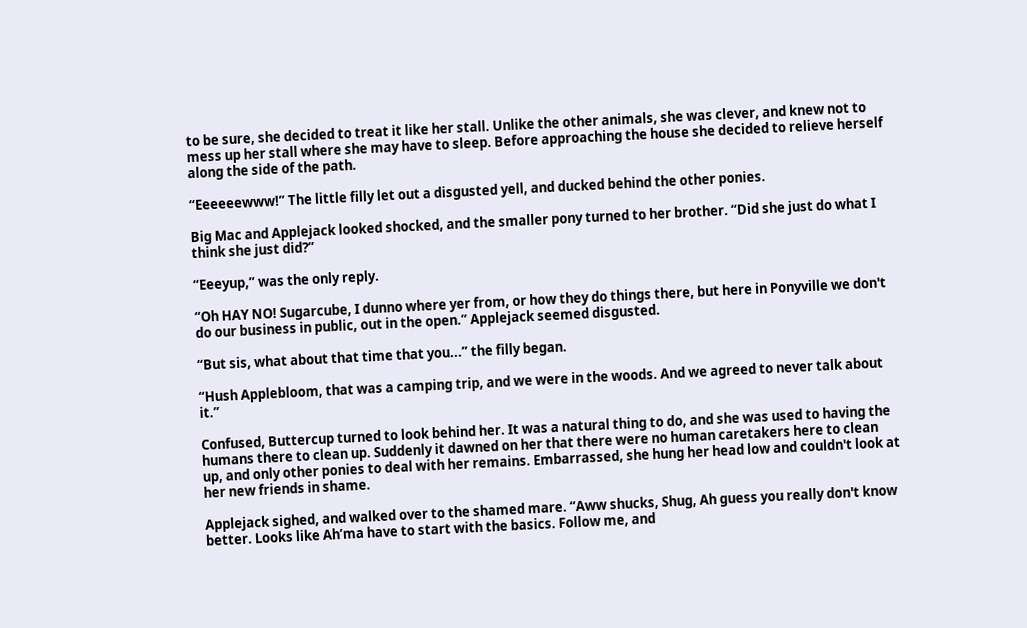to be sure, she decided to treat it like her stall. Unlike the other animals, she was clever, and knew not to mess up her stall where she may have to sleep. Before approaching the house she decided to relieve herself along the side of the path.

“Eeeeeewww!” The little filly let out a disgusted yell, and ducked behind the other ponies.

Big Mac and Applejack looked shocked, and the smaller pony turned to her brother. “Did she just do what I think she just did?”

“Eeeyup,” was the only reply.

“Oh HAY NO! Sugarcube, I dunno where yer from, or how they do things there, but here in Ponyville we don't do our business in public, out in the open.” Applejack seemed disgusted.

“But sis, what about that time that you...” the filly began.

“Hush Applebloom, that was a camping trip, and we were in the woods. And we agreed to never talk about it.”

Confused, Buttercup turned to look behind her. It was a natural thing to do, and she was used to having the humans there to clean up. Suddenly it dawned on her that there were no human caretakers here to clean up, and only other ponies to deal with her remains. Embarrassed, she hung her head low and couldn't look at her new friends in shame.

Applejack sighed, and walked over to the shamed mare. “Aww shucks, Shug, Ah guess you really don't know better. Looks like Ah’ma have to start with the basics. Follow me, and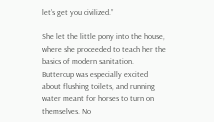let’s get you civilized.”

She let the little pony into the house, where she proceeded to teach her the basics of modern sanitation. Buttercup was especially excited about flushing toilets, and running water meant for horses to turn on themselves. No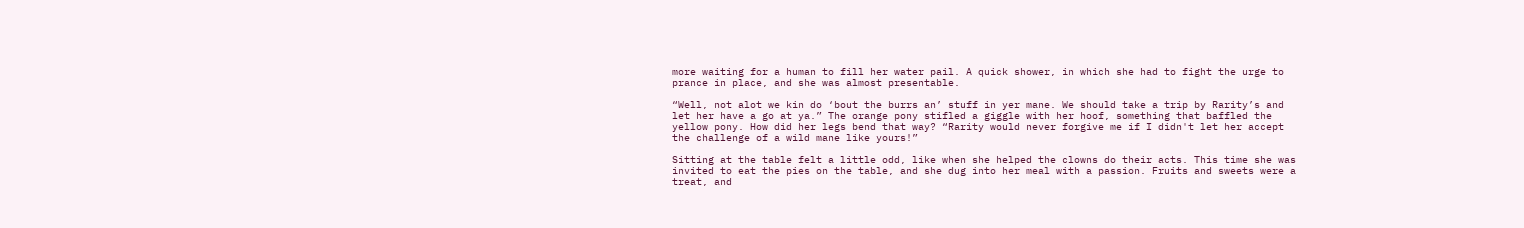more waiting for a human to fill her water pail. A quick shower, in which she had to fight the urge to prance in place, and she was almost presentable.

“Well, not alot we kin do ‘bout the burrs an’ stuff in yer mane. We should take a trip by Rarity’s and let her have a go at ya.” The orange pony stifled a giggle with her hoof, something that baffled the yellow pony. How did her legs bend that way? “Rarity would never forgive me if I didn't let her accept the challenge of a wild mane like yours!”

Sitting at the table felt a little odd, like when she helped the clowns do their acts. This time she was invited to eat the pies on the table, and she dug into her meal with a passion. Fruits and sweets were a treat, and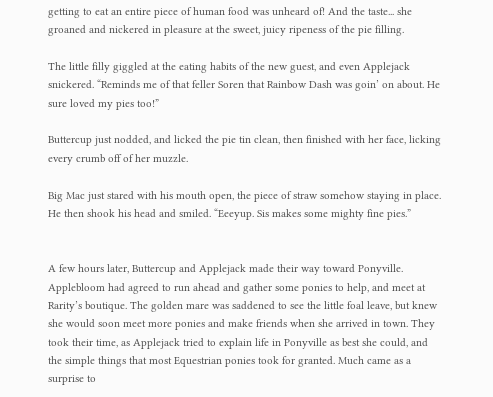getting to eat an entire piece of human food was unheard of! And the taste... she groaned and nickered in pleasure at the sweet, juicy ripeness of the pie filling.

The little filly giggled at the eating habits of the new guest, and even Applejack snickered. “Reminds me of that feller Soren that Rainbow Dash was goin’ on about. He sure loved my pies too!”

Buttercup just nodded, and licked the pie tin clean, then finished with her face, licking every crumb off of her muzzle.

Big Mac just stared with his mouth open, the piece of straw somehow staying in place. He then shook his head and smiled. “Eeeyup. Sis makes some mighty fine pies.”


A few hours later, Buttercup and Applejack made their way toward Ponyville. Applebloom had agreed to run ahead and gather some ponies to help, and meet at Rarity’s boutique. The golden mare was saddened to see the little foal leave, but knew she would soon meet more ponies and make friends when she arrived in town. They took their time, as Applejack tried to explain life in Ponyville as best she could, and the simple things that most Equestrian ponies took for granted. Much came as a surprise to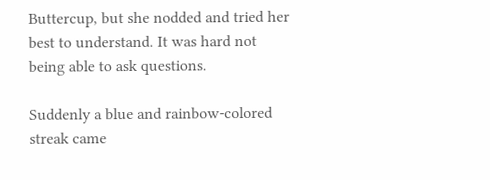Buttercup, but she nodded and tried her best to understand. It was hard not being able to ask questions.

Suddenly a blue and rainbow-colored streak came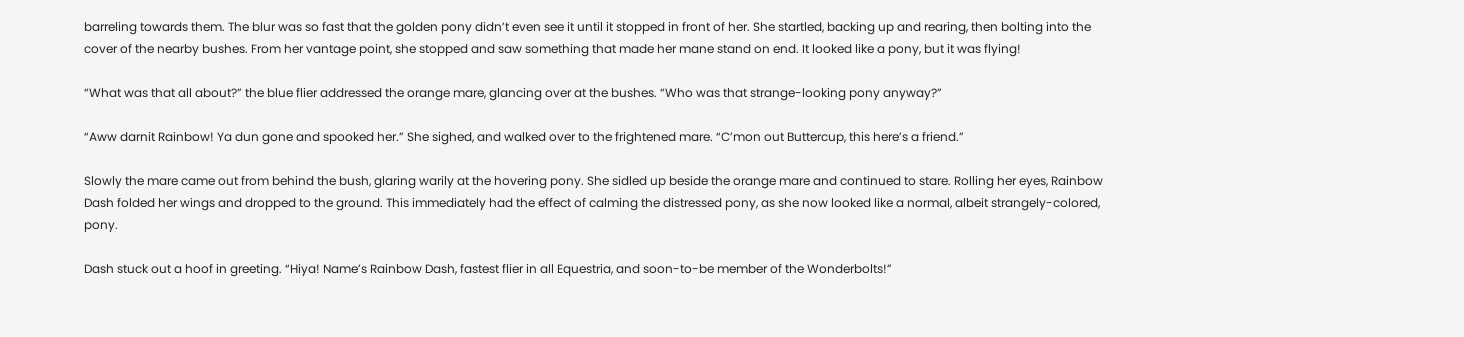barreling towards them. The blur was so fast that the golden pony didn’t even see it until it stopped in front of her. She startled, backing up and rearing, then bolting into the cover of the nearby bushes. From her vantage point, she stopped and saw something that made her mane stand on end. It looked like a pony, but it was flying!

“What was that all about?” the blue flier addressed the orange mare, glancing over at the bushes. “Who was that strange-looking pony anyway?”

“Aww darnit Rainbow! Ya dun gone and spooked her.” She sighed, and walked over to the frightened mare. “C’mon out Buttercup, this here’s a friend.”

Slowly the mare came out from behind the bush, glaring warily at the hovering pony. She sidled up beside the orange mare and continued to stare. Rolling her eyes, Rainbow Dash folded her wings and dropped to the ground. This immediately had the effect of calming the distressed pony, as she now looked like a normal, albeit strangely-colored, pony.

Dash stuck out a hoof in greeting. “Hiya! Name’s Rainbow Dash, fastest flier in all Equestria, and soon-to-be member of the Wonderbolts!”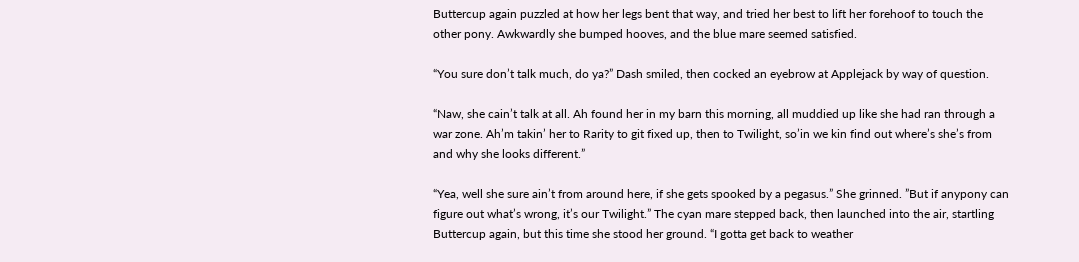Buttercup again puzzled at how her legs bent that way, and tried her best to lift her forehoof to touch the other pony. Awkwardly she bumped hooves, and the blue mare seemed satisfied.

“You sure don’t talk much, do ya?” Dash smiled, then cocked an eyebrow at Applejack by way of question.

“Naw, she cain’t talk at all. Ah found her in my barn this morning, all muddied up like she had ran through a war zone. Ah’m takin’ her to Rarity to git fixed up, then to Twilight, so’in we kin find out where’s she’s from and why she looks different.”

“Yea, well she sure ain’t from around here, if she gets spooked by a pegasus.” She grinned. ”But if anypony can figure out what’s wrong, it’s our Twilight.” The cyan mare stepped back, then launched into the air, startling Buttercup again, but this time she stood her ground. “I gotta get back to weather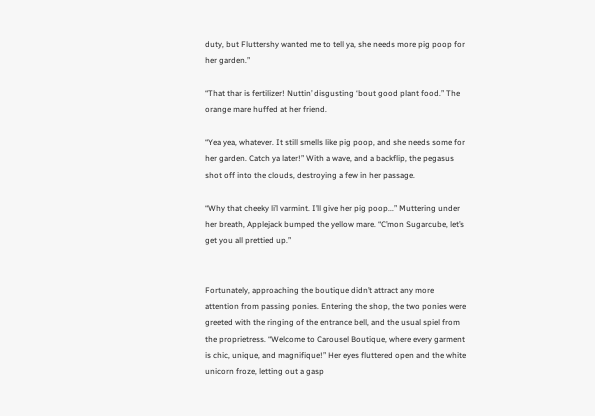duty, but Fluttershy wanted me to tell ya, she needs more pig poop for her garden.”

“That thar is fertilizer! Nuttin’ disgusting ‘bout good plant food.” The orange mare huffed at her friend.

“Yea yea, whatever. It still smells like pig poop, and she needs some for her garden. Catch ya later!” With a wave, and a backflip, the pegasus shot off into the clouds, destroying a few in her passage.

“Why that cheeky li’l varmint. I’ll give her pig poop...” Muttering under her breath, Applejack bumped the yellow mare. “C’mon Sugarcube, let’s get you all prettied up.”


Fortunately, approaching the boutique didn’t attract any more attention from passing ponies. Entering the shop, the two ponies were greeted with the ringing of the entrance bell, and the usual spiel from the proprietress. “Welcome to Carousel Boutique, where every garment is chic, unique, and magnifique!” Her eyes fluttered open and the white unicorn froze, letting out a gasp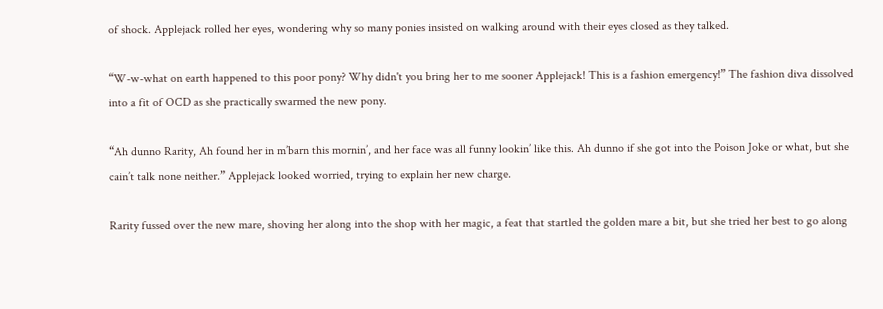of shock. Applejack rolled her eyes, wondering why so many ponies insisted on walking around with their eyes closed as they talked.

“W-w-what on earth happened to this poor pony? Why didn't you bring her to me sooner Applejack! This is a fashion emergency!” The fashion diva dissolved into a fit of OCD as she practically swarmed the new pony.

“Ah dunno Rarity, Ah found her in m’barn this mornin’, and her face was all funny lookin’ like this. Ah dunno if she got into the Poison Joke or what, but she cain’t talk none neither.” Applejack looked worried, trying to explain her new charge.

Rarity fussed over the new mare, shoving her along into the shop with her magic, a feat that startled the golden mare a bit, but she tried her best to go along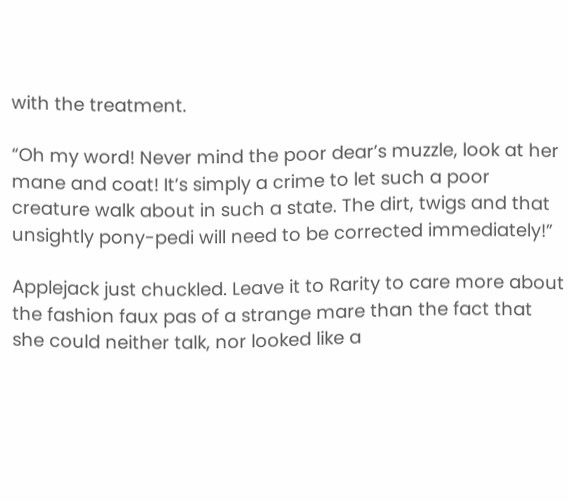with the treatment.

“Oh my word! Never mind the poor dear’s muzzle, look at her mane and coat! It’s simply a crime to let such a poor creature walk about in such a state. The dirt, twigs and that unsightly pony-pedi will need to be corrected immediately!”

Applejack just chuckled. Leave it to Rarity to care more about the fashion faux pas of a strange mare than the fact that she could neither talk, nor looked like a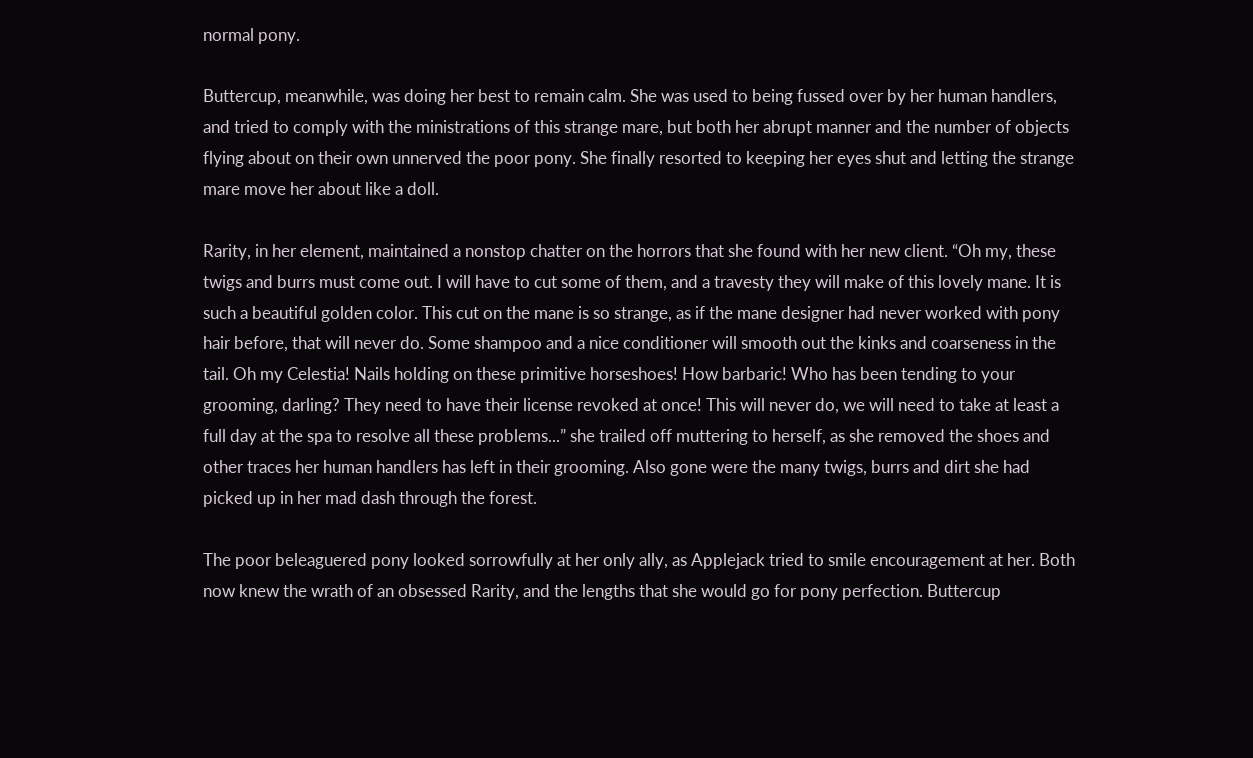normal pony.

Buttercup, meanwhile, was doing her best to remain calm. She was used to being fussed over by her human handlers, and tried to comply with the ministrations of this strange mare, but both her abrupt manner and the number of objects flying about on their own unnerved the poor pony. She finally resorted to keeping her eyes shut and letting the strange mare move her about like a doll.

Rarity, in her element, maintained a nonstop chatter on the horrors that she found with her new client. “Oh my, these twigs and burrs must come out. I will have to cut some of them, and a travesty they will make of this lovely mane. It is such a beautiful golden color. This cut on the mane is so strange, as if the mane designer had never worked with pony hair before, that will never do. Some shampoo and a nice conditioner will smooth out the kinks and coarseness in the tail. Oh my Celestia! Nails holding on these primitive horseshoes! How barbaric! Who has been tending to your grooming, darling? They need to have their license revoked at once! This will never do, we will need to take at least a full day at the spa to resolve all these problems...” she trailed off muttering to herself, as she removed the shoes and other traces her human handlers has left in their grooming. Also gone were the many twigs, burrs and dirt she had picked up in her mad dash through the forest.

The poor beleaguered pony looked sorrowfully at her only ally, as Applejack tried to smile encouragement at her. Both now knew the wrath of an obsessed Rarity, and the lengths that she would go for pony perfection. Buttercup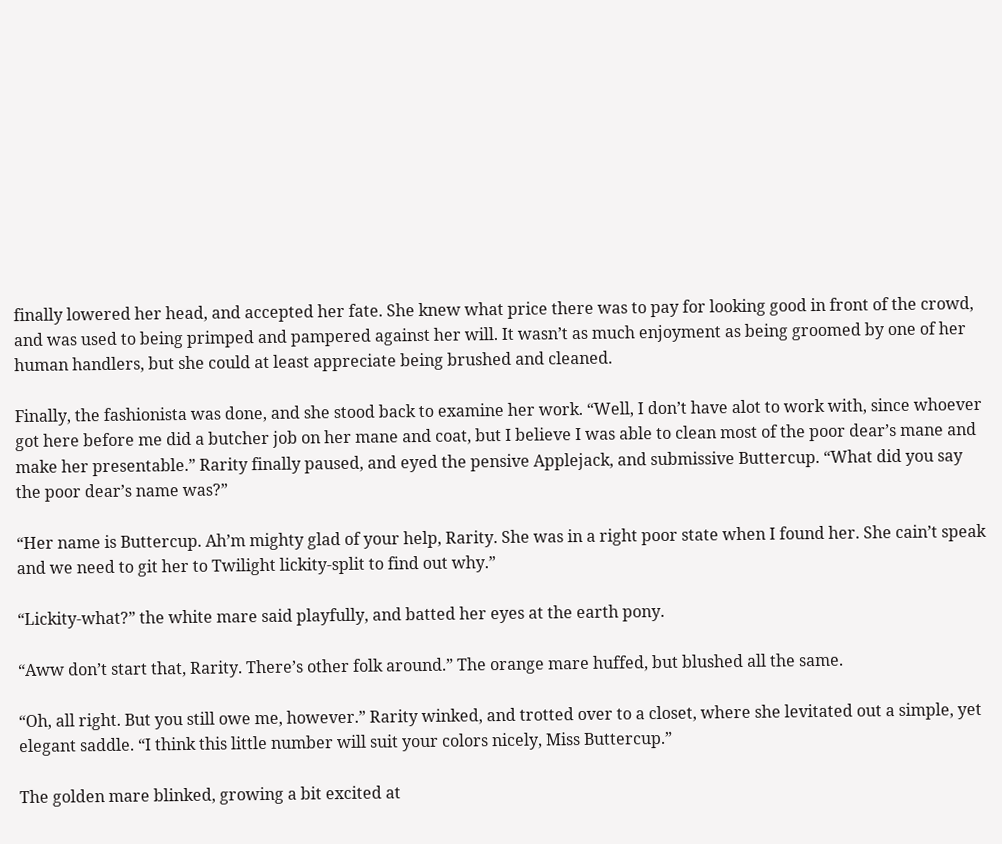finally lowered her head, and accepted her fate. She knew what price there was to pay for looking good in front of the crowd, and was used to being primped and pampered against her will. It wasn’t as much enjoyment as being groomed by one of her human handlers, but she could at least appreciate being brushed and cleaned.

Finally, the fashionista was done, and she stood back to examine her work. “Well, I don’t have alot to work with, since whoever got here before me did a butcher job on her mane and coat, but I believe I was able to clean most of the poor dear’s mane and make her presentable.” Rarity finally paused, and eyed the pensive Applejack, and submissive Buttercup. “What did you say the poor dear’s name was?”

“Her name is Buttercup. Ah’m mighty glad of your help, Rarity. She was in a right poor state when I found her. She cain’t speak and we need to git her to Twilight lickity-split to find out why.”

“Lickity-what?” the white mare said playfully, and batted her eyes at the earth pony.

“Aww don’t start that, Rarity. There’s other folk around.” The orange mare huffed, but blushed all the same.

“Oh, all right. But you still owe me, however.” Rarity winked, and trotted over to a closet, where she levitated out a simple, yet elegant saddle. “I think this little number will suit your colors nicely, Miss Buttercup.”

The golden mare blinked, growing a bit excited at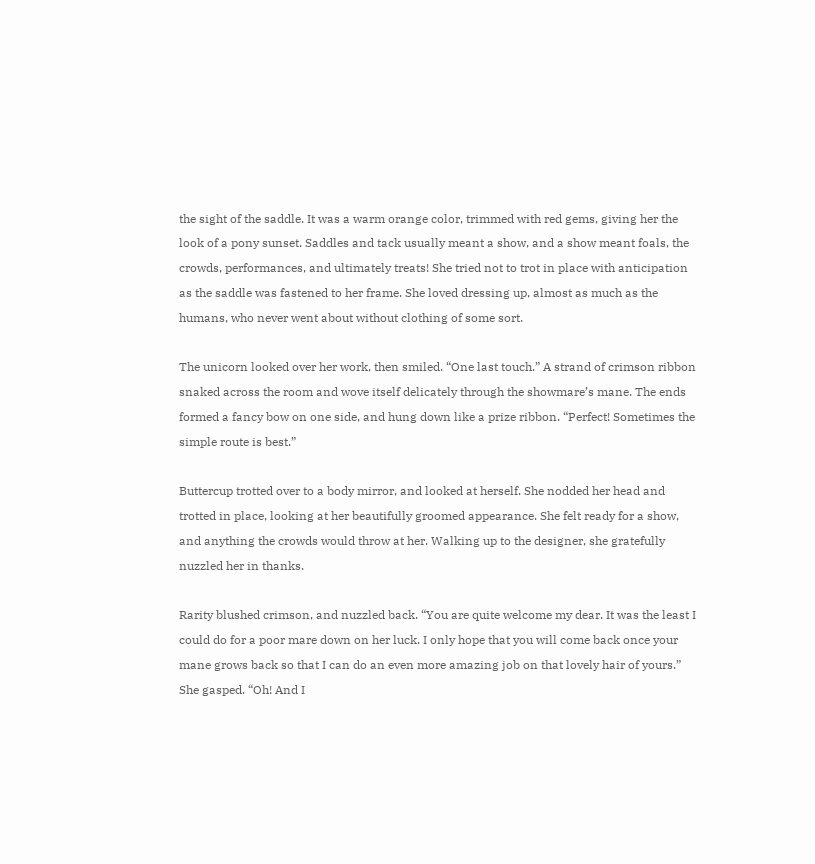the sight of the saddle. It was a warm orange color, trimmed with red gems, giving her the look of a pony sunset. Saddles and tack usually meant a show, and a show meant foals, the crowds, performances, and ultimately treats! She tried not to trot in place with anticipation as the saddle was fastened to her frame. She loved dressing up, almost as much as the humans, who never went about without clothing of some sort.

The unicorn looked over her work, then smiled. “One last touch.” A strand of crimson ribbon snaked across the room and wove itself delicately through the showmare’s mane. The ends formed a fancy bow on one side, and hung down like a prize ribbon. “Perfect! Sometimes the simple route is best.”

Buttercup trotted over to a body mirror, and looked at herself. She nodded her head and trotted in place, looking at her beautifully groomed appearance. She felt ready for a show, and anything the crowds would throw at her. Walking up to the designer, she gratefully nuzzled her in thanks.

Rarity blushed crimson, and nuzzled back. “You are quite welcome my dear. It was the least I could do for a poor mare down on her luck. I only hope that you will come back once your mane grows back so that I can do an even more amazing job on that lovely hair of yours.” She gasped. “Oh! And I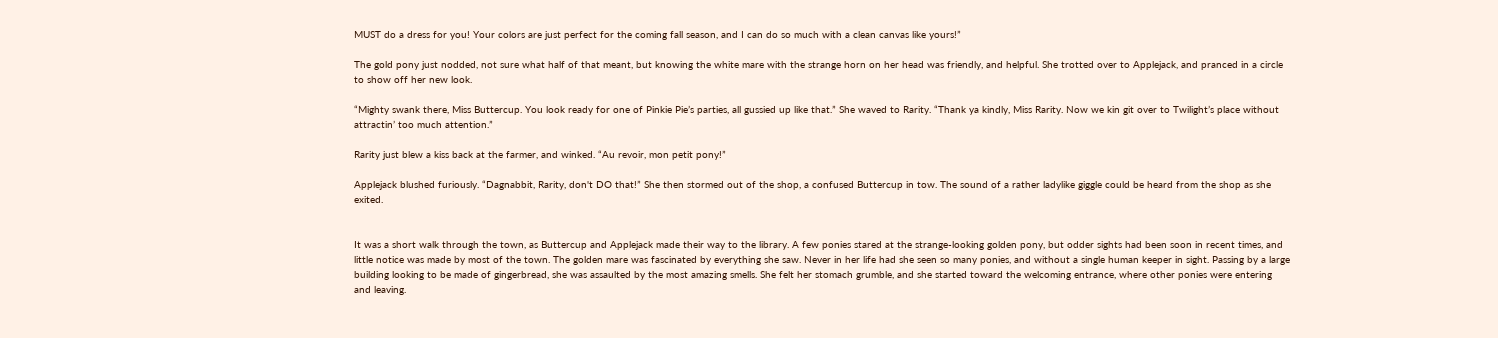MUST do a dress for you! Your colors are just perfect for the coming fall season, and I can do so much with a clean canvas like yours!”

The gold pony just nodded, not sure what half of that meant, but knowing the white mare with the strange horn on her head was friendly, and helpful. She trotted over to Applejack, and pranced in a circle to show off her new look.

“Mighty swank there, Miss Buttercup. You look ready for one of Pinkie Pie’s parties, all gussied up like that.” She waved to Rarity. “Thank ya kindly, Miss Rarity. Now we kin git over to Twilight’s place without attractin’ too much attention.”

Rarity just blew a kiss back at the farmer, and winked. “Au revoir, mon petit pony!”

Applejack blushed furiously. “Dagnabbit, Rarity, don't DO that!” She then stormed out of the shop, a confused Buttercup in tow. The sound of a rather ladylike giggle could be heard from the shop as she exited.


It was a short walk through the town, as Buttercup and Applejack made their way to the library. A few ponies stared at the strange-looking golden pony, but odder sights had been soon in recent times, and little notice was made by most of the town. The golden mare was fascinated by everything she saw. Never in her life had she seen so many ponies, and without a single human keeper in sight. Passing by a large building looking to be made of gingerbread, she was assaulted by the most amazing smells. She felt her stomach grumble, and she started toward the welcoming entrance, where other ponies were entering and leaving.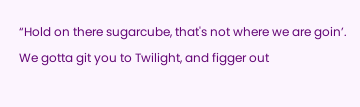“Hold on there sugarcube, that's not where we are goin’. We gotta git you to Twilight, and figger out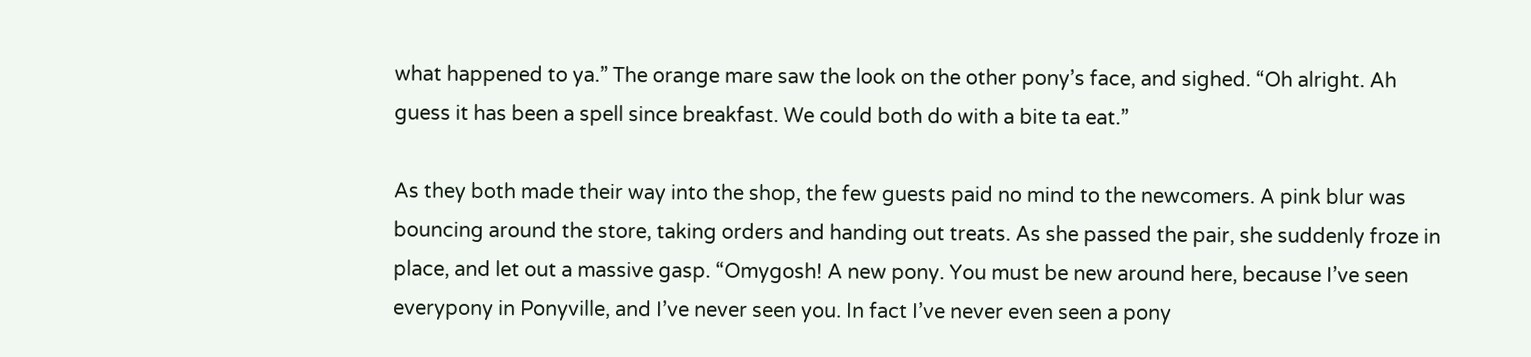what happened to ya.” The orange mare saw the look on the other pony’s face, and sighed. “Oh alright. Ah guess it has been a spell since breakfast. We could both do with a bite ta eat.”

As they both made their way into the shop, the few guests paid no mind to the newcomers. A pink blur was bouncing around the store, taking orders and handing out treats. As she passed the pair, she suddenly froze in place, and let out a massive gasp. “Omygosh! A new pony. You must be new around here, because I’ve seen everypony in Ponyville, and I’ve never seen you. In fact I’ve never even seen a pony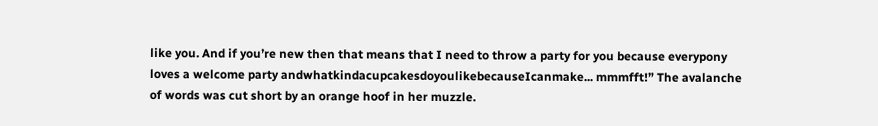like you. And if you’re new then that means that I need to throw a party for you because everypony loves a welcome party andwhatkindacupcakesdoyoulikebecauseIcanmake... mmmfft!” The avalanche of words was cut short by an orange hoof in her muzzle.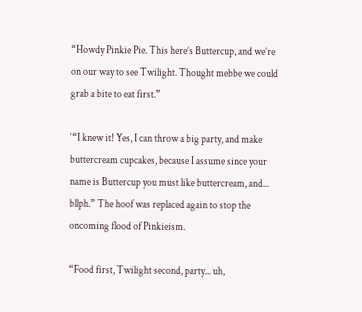“Howdy Pinkie Pie. This here’s Buttercup, and we’re on our way to see Twilight. Thought mebbe we could grab a bite to eat first.”

‘“I knew it! Yes, I can throw a big party, and make buttercream cupcakes, because I assume since your name is Buttercup you must like buttercream, and... bllph.” The hoof was replaced again to stop the oncoming flood of Pinkieism.

“Food first, Twilight second, party... uh,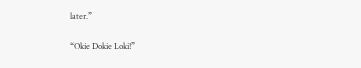later.”

“Okie Dokie Loki!”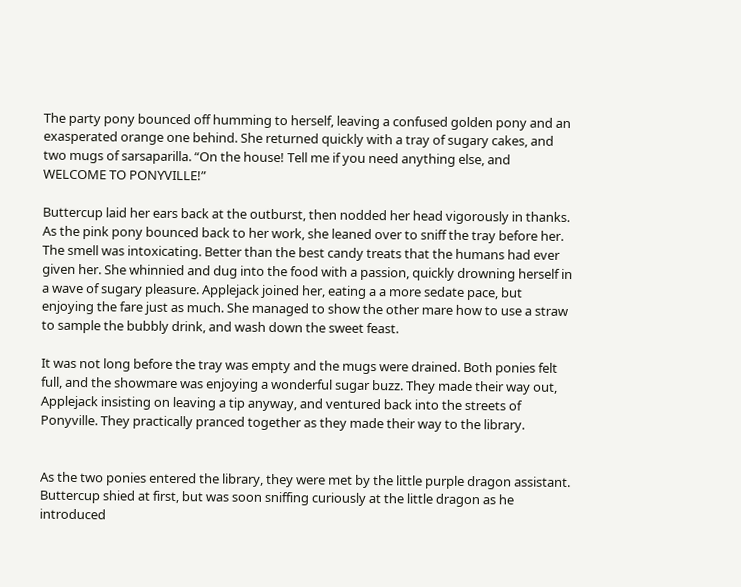The party pony bounced off humming to herself, leaving a confused golden pony and an exasperated orange one behind. She returned quickly with a tray of sugary cakes, and two mugs of sarsaparilla. “On the house! Tell me if you need anything else, and WELCOME TO PONYVILLE!”

Buttercup laid her ears back at the outburst, then nodded her head vigorously in thanks. As the pink pony bounced back to her work, she leaned over to sniff the tray before her. The smell was intoxicating. Better than the best candy treats that the humans had ever given her. She whinnied and dug into the food with a passion, quickly drowning herself in a wave of sugary pleasure. Applejack joined her, eating a a more sedate pace, but enjoying the fare just as much. She managed to show the other mare how to use a straw to sample the bubbly drink, and wash down the sweet feast.

It was not long before the tray was empty and the mugs were drained. Both ponies felt full, and the showmare was enjoying a wonderful sugar buzz. They made their way out, Applejack insisting on leaving a tip anyway, and ventured back into the streets of Ponyville. They practically pranced together as they made their way to the library.


As the two ponies entered the library, they were met by the little purple dragon assistant. Buttercup shied at first, but was soon sniffing curiously at the little dragon as he introduced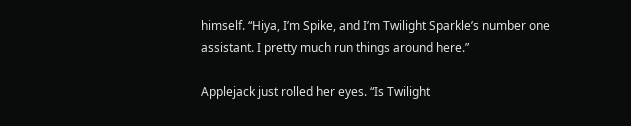himself. “Hiya, I’m Spike, and I’m Twilight Sparkle’s number one assistant. I pretty much run things around here.”

Applejack just rolled her eyes. “Is Twilight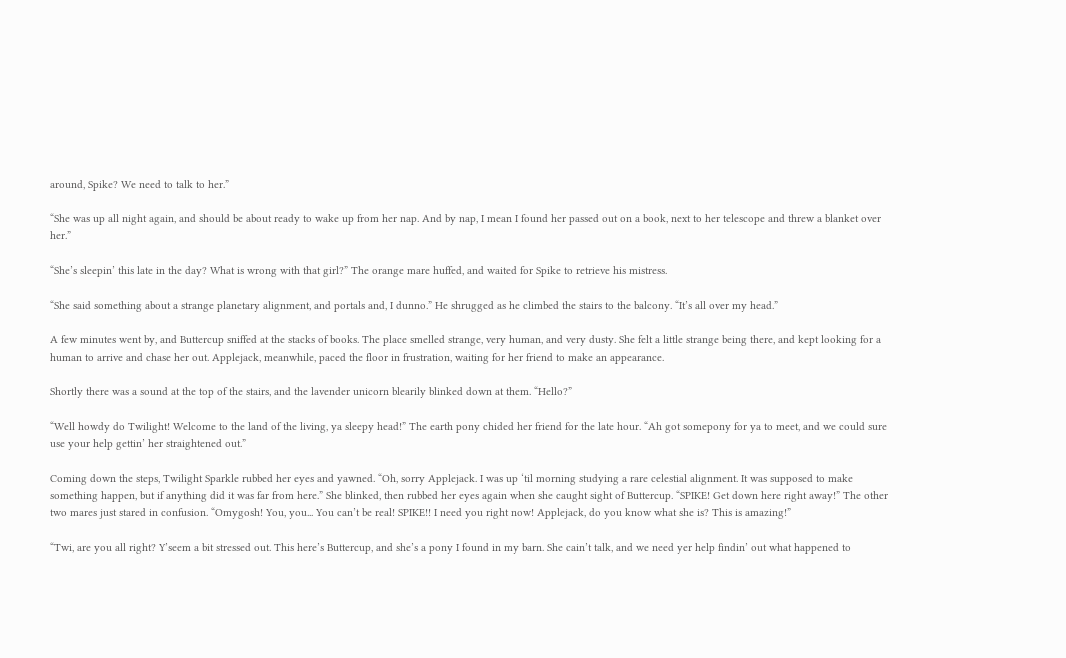around, Spike? We need to talk to her.”

“She was up all night again, and should be about ready to wake up from her nap. And by nap, I mean I found her passed out on a book, next to her telescope and threw a blanket over her.”

“She’s sleepin’ this late in the day? What is wrong with that girl?” The orange mare huffed, and waited for Spike to retrieve his mistress.

“She said something about a strange planetary alignment, and portals and, I dunno.” He shrugged as he climbed the stairs to the balcony. “It’s all over my head.”

A few minutes went by, and Buttercup sniffed at the stacks of books. The place smelled strange, very human, and very dusty. She felt a little strange being there, and kept looking for a human to arrive and chase her out. Applejack, meanwhile, paced the floor in frustration, waiting for her friend to make an appearance.

Shortly there was a sound at the top of the stairs, and the lavender unicorn blearily blinked down at them. “Hello?”

“Well howdy do Twilight! Welcome to the land of the living, ya sleepy head!” The earth pony chided her friend for the late hour. “Ah got somepony for ya to meet, and we could sure use your help gettin’ her straightened out.”

Coming down the steps, Twilight Sparkle rubbed her eyes and yawned. “Oh, sorry Applejack. I was up ‘til morning studying a rare celestial alignment. It was supposed to make something happen, but if anything did it was far from here.” She blinked, then rubbed her eyes again when she caught sight of Buttercup. “SPIKE! Get down here right away!” The other two mares just stared in confusion. “Omygosh! You, you... You can’t be real! SPIKE!! I need you right now! Applejack, do you know what she is? This is amazing!”

“Twi, are you all right? Y’seem a bit stressed out. This here’s Buttercup, and she’s a pony I found in my barn. She cain’t talk, and we need yer help findin’ out what happened to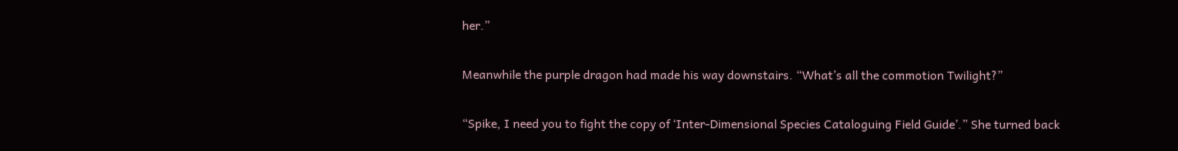her.”

Meanwhile the purple dragon had made his way downstairs. “What’s all the commotion Twilight?”

“Spike, I need you to fight the copy of ‘Inter-Dimensional Species Cataloguing Field Guide’.” She turned back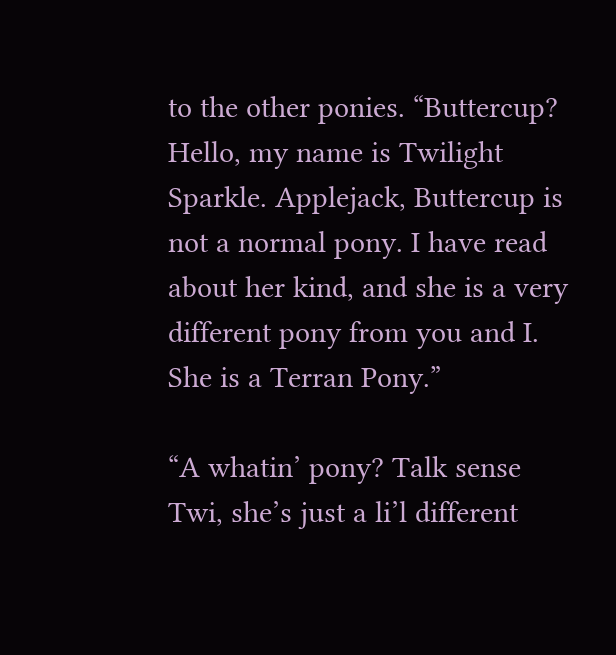to the other ponies. “Buttercup? Hello, my name is Twilight Sparkle. Applejack, Buttercup is not a normal pony. I have read about her kind, and she is a very different pony from you and I. She is a Terran Pony.”

“A whatin’ pony? Talk sense Twi, she’s just a li’l different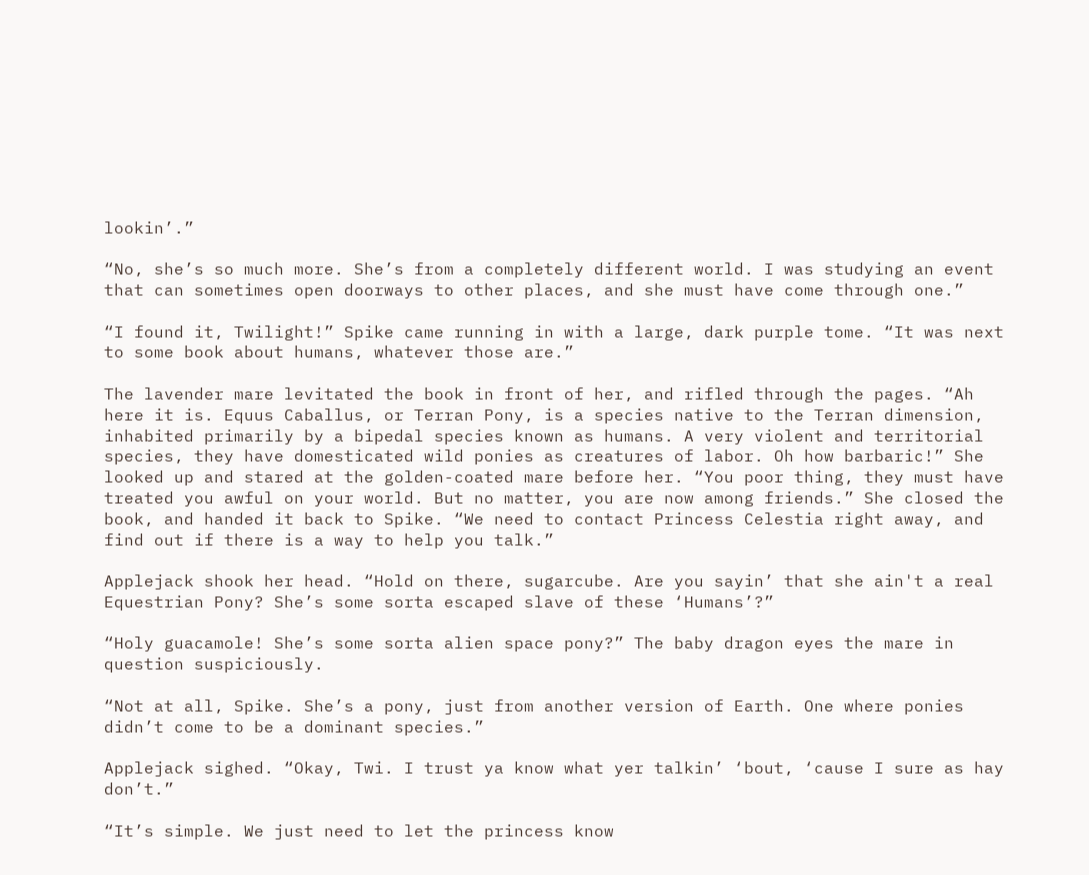lookin’.”

“No, she’s so much more. She’s from a completely different world. I was studying an event that can sometimes open doorways to other places, and she must have come through one.”

“I found it, Twilight!” Spike came running in with a large, dark purple tome. “It was next to some book about humans, whatever those are.”

The lavender mare levitated the book in front of her, and rifled through the pages. “Ah here it is. Equus Caballus, or Terran Pony, is a species native to the Terran dimension, inhabited primarily by a bipedal species known as humans. A very violent and territorial species, they have domesticated wild ponies as creatures of labor. Oh how barbaric!” She looked up and stared at the golden-coated mare before her. “You poor thing, they must have treated you awful on your world. But no matter, you are now among friends.” She closed the book, and handed it back to Spike. “We need to contact Princess Celestia right away, and find out if there is a way to help you talk.”

Applejack shook her head. “Hold on there, sugarcube. Are you sayin’ that she ain't a real Equestrian Pony? She’s some sorta escaped slave of these ‘Humans’?”

“Holy guacamole! She’s some sorta alien space pony?” The baby dragon eyes the mare in question suspiciously.

“Not at all, Spike. She’s a pony, just from another version of Earth. One where ponies didn’t come to be a dominant species.”

Applejack sighed. “Okay, Twi. I trust ya know what yer talkin’ ‘bout, ‘cause I sure as hay don’t.”

“It’s simple. We just need to let the princess know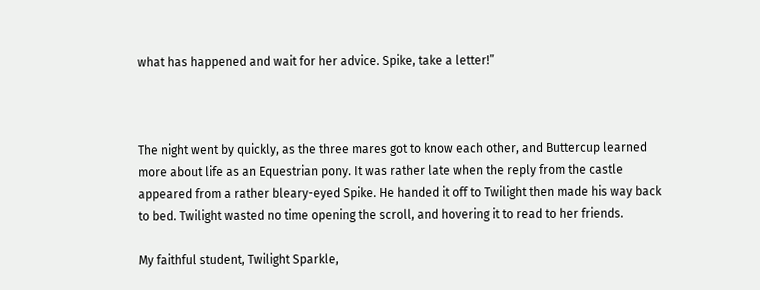what has happened and wait for her advice. Spike, take a letter!”



The night went by quickly, as the three mares got to know each other, and Buttercup learned more about life as an Equestrian pony. It was rather late when the reply from the castle appeared from a rather bleary-eyed Spike. He handed it off to Twilight then made his way back to bed. Twilight wasted no time opening the scroll, and hovering it to read to her friends.

My faithful student, Twilight Sparkle,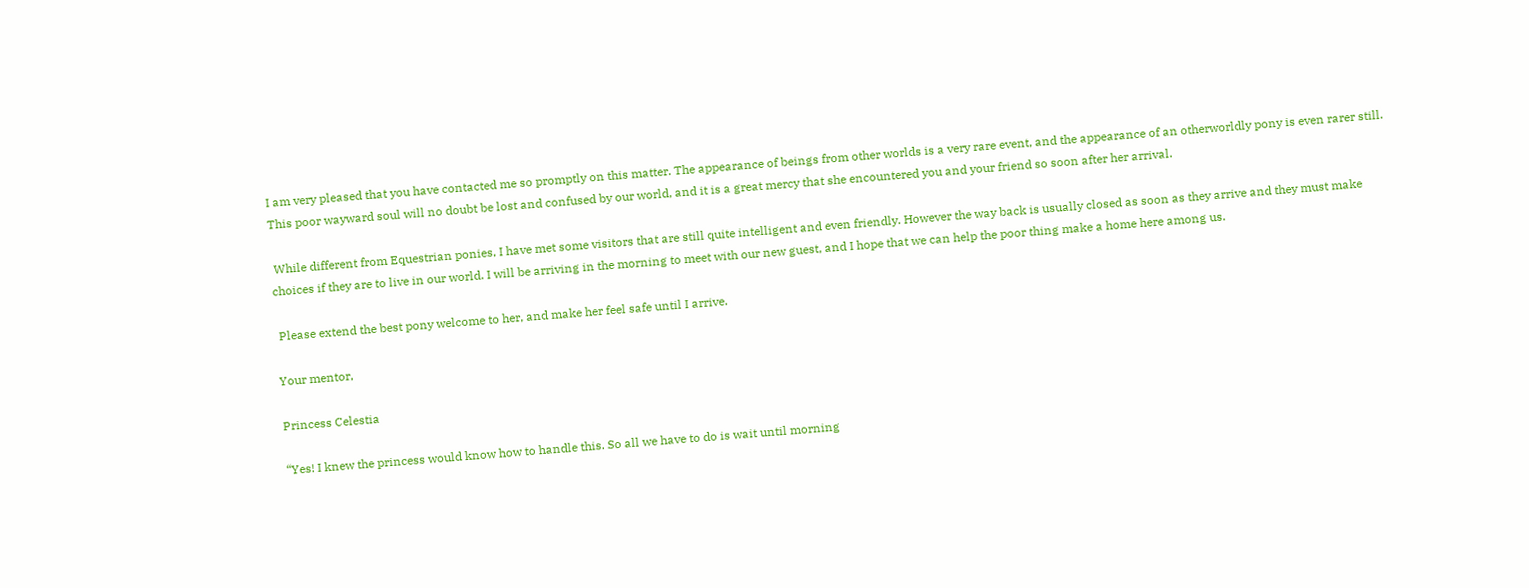I am very pleased that you have contacted me so promptly on this matter. The appearance of beings from other worlds is a very rare event, and the appearance of an otherworldly pony is even rarer still. This poor wayward soul will no doubt be lost and confused by our world, and it is a great mercy that she encountered you and your friend so soon after her arrival.

 While different from Equestrian ponies, I have met some visitors that are still quite intelligent and even friendly. However the way back is usually closed as soon as they arrive and they must make choices if they are to live in our world. I will be arriving in the morning to meet with our new guest, and I hope that we can help the poor thing make a home here among us.

 Please extend the best pony welcome to her, and make her feel safe until I arrive.

Your mentor,

Princess Celestia

“Yes! I knew the princess would know how to handle this. So all we have to do is wait until morning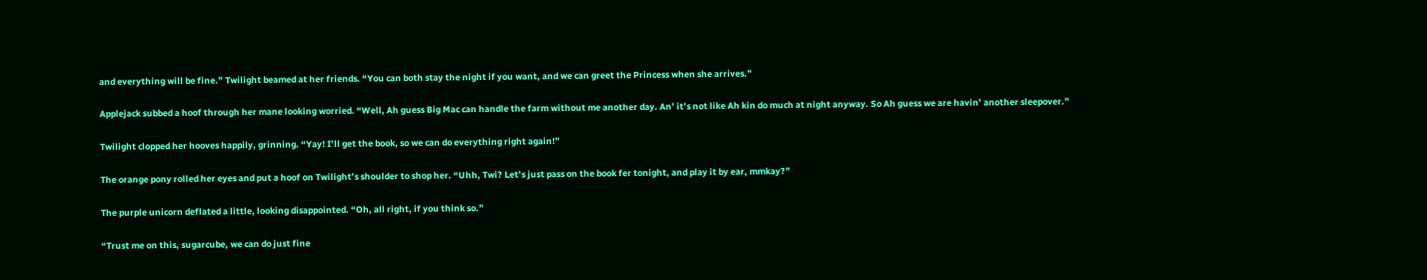and everything will be fine.” Twilight beamed at her friends. “You can both stay the night if you want, and we can greet the Princess when she arrives.”

Applejack subbed a hoof through her mane looking worried. “Well, Ah guess Big Mac can handle the farm without me another day. An’ it’s not like Ah kin do much at night anyway. So Ah guess we are havin’ another sleepover.”

Twilight clopped her hooves happily, grinning. “Yay! I’ll get the book, so we can do everything right again!”

The orange pony rolled her eyes and put a hoof on Twilight’s shoulder to shop her. “Uhh, Twi? Let’s just pass on the book fer tonight, and play it by ear, mmkay?”

The purple unicorn deflated a little, looking disappointed. “Oh, all right, if you think so.”

“Trust me on this, sugarcube, we can do just fine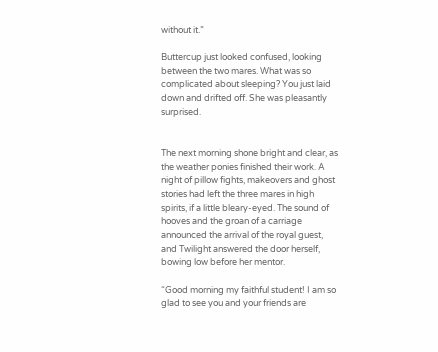without it.”

Buttercup just looked confused, looking between the two mares. What was so complicated about sleeping? You just laid down and drifted off. She was pleasantly surprised.


The next morning shone bright and clear, as the weather ponies finished their work. A night of pillow fights, makeovers and ghost stories had left the three mares in high spirits, if a little bleary-eyed. The sound of hooves and the groan of a carriage announced the arrival of the royal guest, and Twilight answered the door herself, bowing low before her mentor.

“Good morning my faithful student! I am so glad to see you and your friends are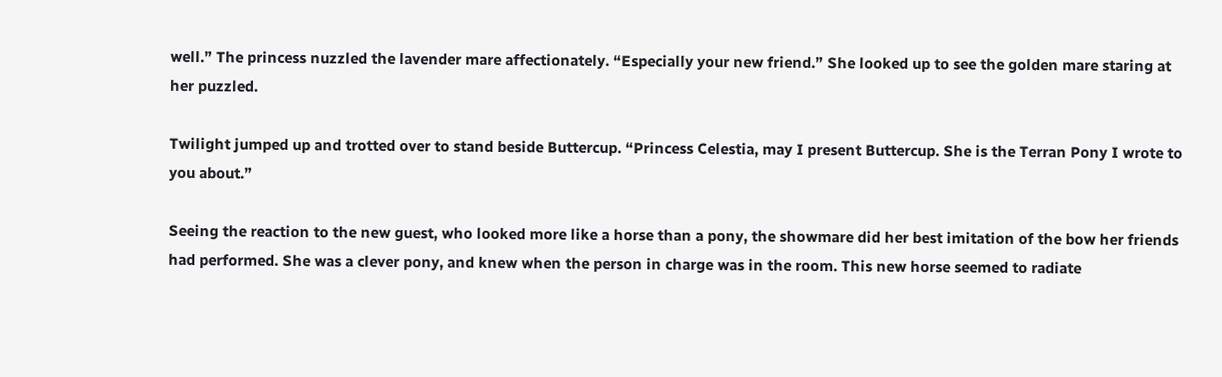well.” The princess nuzzled the lavender mare affectionately. “Especially your new friend.” She looked up to see the golden mare staring at her puzzled.

Twilight jumped up and trotted over to stand beside Buttercup. “Princess Celestia, may I present Buttercup. She is the Terran Pony I wrote to you about.”

Seeing the reaction to the new guest, who looked more like a horse than a pony, the showmare did her best imitation of the bow her friends had performed. She was a clever pony, and knew when the person in charge was in the room. This new horse seemed to radiate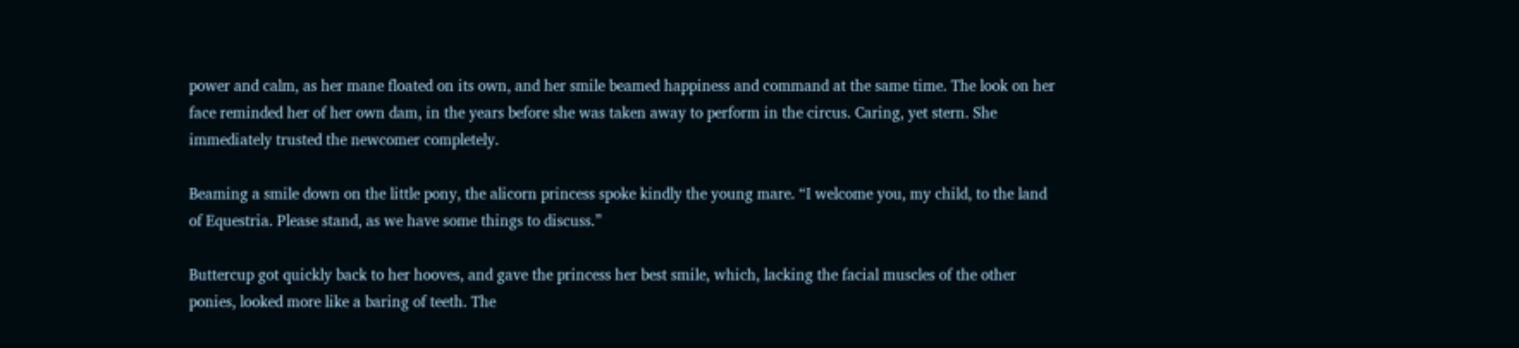power and calm, as her mane floated on its own, and her smile beamed happiness and command at the same time. The look on her face reminded her of her own dam, in the years before she was taken away to perform in the circus. Caring, yet stern. She immediately trusted the newcomer completely.

Beaming a smile down on the little pony, the alicorn princess spoke kindly the young mare. “I welcome you, my child, to the land of Equestria. Please stand, as we have some things to discuss.”

Buttercup got quickly back to her hooves, and gave the princess her best smile, which, lacking the facial muscles of the other ponies, looked more like a baring of teeth. The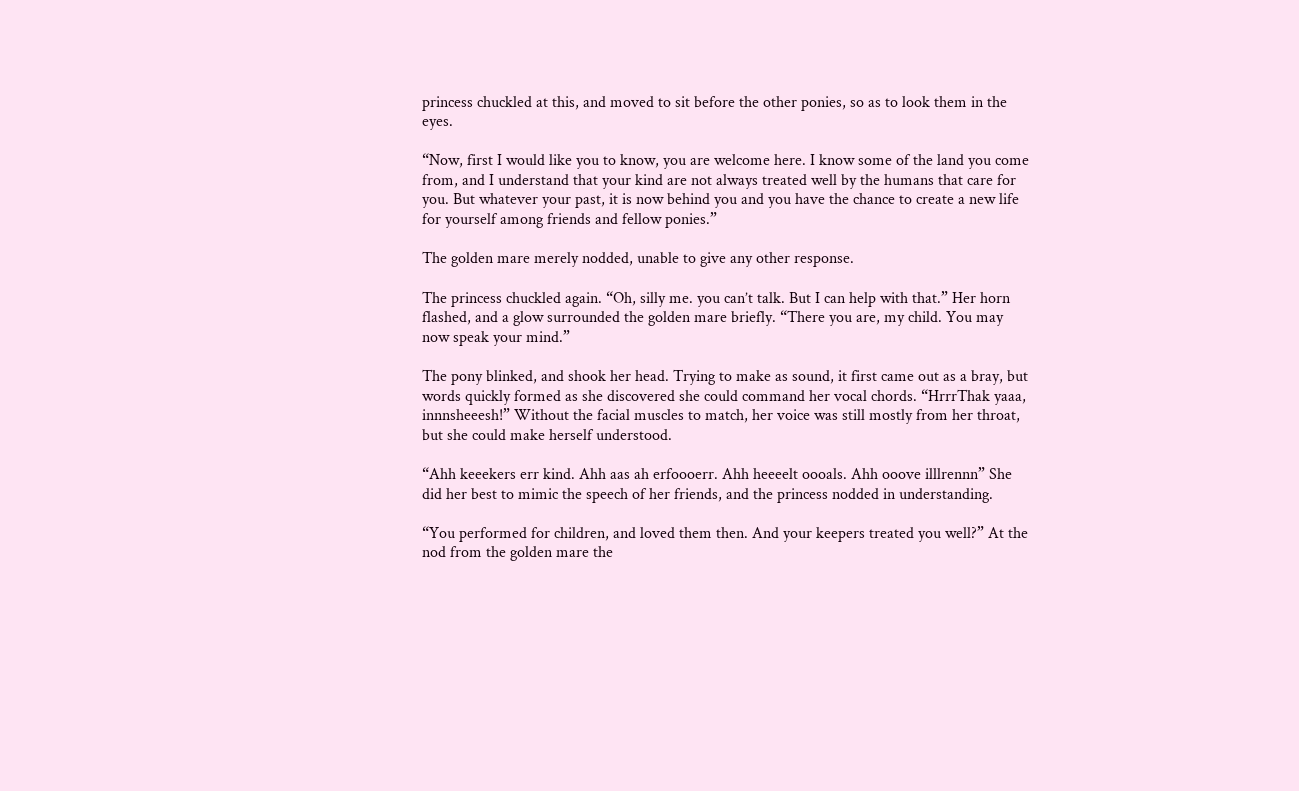princess chuckled at this, and moved to sit before the other ponies, so as to look them in the eyes.

“Now, first I would like you to know, you are welcome here. I know some of the land you come from, and I understand that your kind are not always treated well by the humans that care for you. But whatever your past, it is now behind you and you have the chance to create a new life for yourself among friends and fellow ponies.”

The golden mare merely nodded, unable to give any other response.

The princess chuckled again. “Oh, silly me. you can’t talk. But I can help with that.” Her horn flashed, and a glow surrounded the golden mare briefly. “There you are, my child. You may now speak your mind.”

The pony blinked, and shook her head. Trying to make as sound, it first came out as a bray, but words quickly formed as she discovered she could command her vocal chords. “HrrrThak yaaa, innnsheeesh!” Without the facial muscles to match, her voice was still mostly from her throat, but she could make herself understood.

“Ahh keeekers err kind. Ahh aas ah erfoooerr. Ahh heeeelt oooals. Ahh ooove illlrennn” She did her best to mimic the speech of her friends, and the princess nodded in understanding.

“You performed for children, and loved them then. And your keepers treated you well?” At the nod from the golden mare the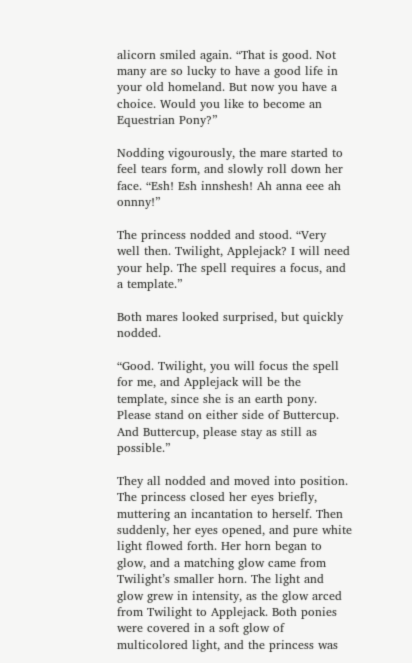alicorn smiled again. “That is good. Not many are so lucky to have a good life in your old homeland. But now you have a choice. Would you like to become an Equestrian Pony?”

Nodding vigourously, the mare started to feel tears form, and slowly roll down her face. “Esh! Esh innshesh! Ah anna eee ah onnny!”

The princess nodded and stood. “Very well then. Twilight, Applejack? I will need your help. The spell requires a focus, and a template.”

Both mares looked surprised, but quickly nodded.

“Good. Twilight, you will focus the spell for me, and Applejack will be the template, since she is an earth pony. Please stand on either side of Buttercup. And Buttercup, please stay as still as possible.”

They all nodded and moved into position. The princess closed her eyes briefly, muttering an incantation to herself. Then suddenly, her eyes opened, and pure white light flowed forth. Her horn began to glow, and a matching glow came from Twilight’s smaller horn. The light and glow grew in intensity, as the glow arced from Twilight to Applejack. Both ponies were covered in a soft glow of multicolored light, and the princess was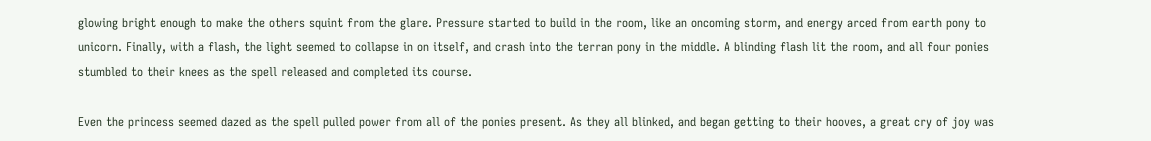glowing bright enough to make the others squint from the glare. Pressure started to build in the room, like an oncoming storm, and energy arced from earth pony to unicorn. Finally, with a flash, the light seemed to collapse in on itself, and crash into the terran pony in the middle. A blinding flash lit the room, and all four ponies stumbled to their knees as the spell released and completed its course.

Even the princess seemed dazed as the spell pulled power from all of the ponies present. As they all blinked, and began getting to their hooves, a great cry of joy was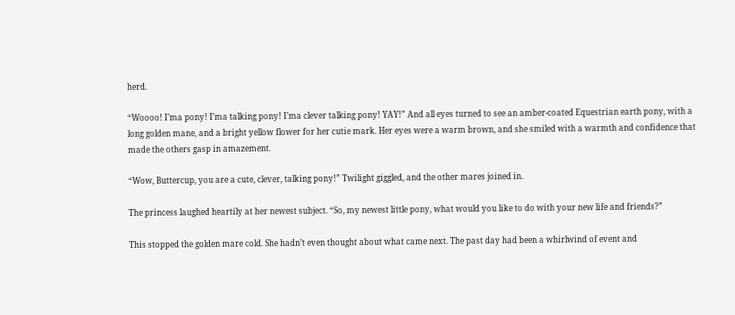herd.

“Woooo! I’ma pony! I’ma talking pony! I’ma clever talking pony! YAY!” And all eyes turned to see an amber-coated Equestrian earth pony, with a long golden mane, and a bright yellow flower for her cutie mark. Her eyes were a warm brown, and she smiled with a warmth and confidence that made the others gasp in amazement.

“Wow, Buttercup, you are a cute, clever, talking pony!” Twilight giggled, and the other mares joined in.

The princess laughed heartily at her newest subject. “So, my newest little pony, what would you like to do with your new life and friends?”

This stopped the golden mare cold. She hadn’t even thought about what came next. The past day had been a whirlwind of event and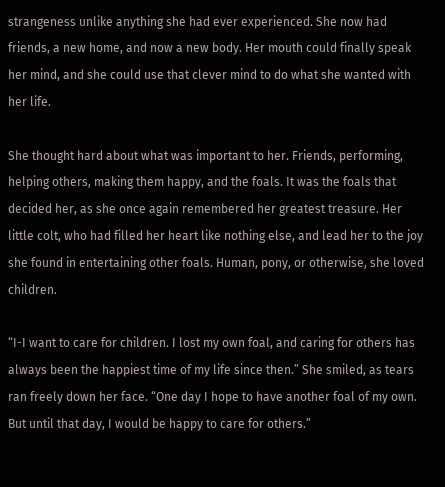strangeness unlike anything she had ever experienced. She now had friends, a new home, and now a new body. Her mouth could finally speak her mind, and she could use that clever mind to do what she wanted with her life.

She thought hard about what was important to her. Friends, performing, helping others, making them happy, and the foals. It was the foals that decided her, as she once again remembered her greatest treasure. Her little colt, who had filled her heart like nothing else, and lead her to the joy she found in entertaining other foals. Human, pony, or otherwise, she loved children.

“I-I want to care for children. I lost my own foal, and caring for others has always been the happiest time of my life since then.” She smiled, as tears ran freely down her face. “One day I hope to have another foal of my own. But until that day, I would be happy to care for others.”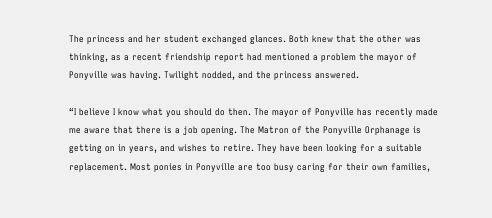The princess and her student exchanged glances. Both knew that the other was thinking, as a recent friendship report had mentioned a problem the mayor of Ponyville was having. Twilight nodded, and the princess answered.

“I believe I know what you should do then. The mayor of Ponyville has recently made me aware that there is a job opening. The Matron of the Ponyville Orphanage is getting on in years, and wishes to retire. They have been looking for a suitable replacement. Most ponies in Ponyville are too busy caring for their own families,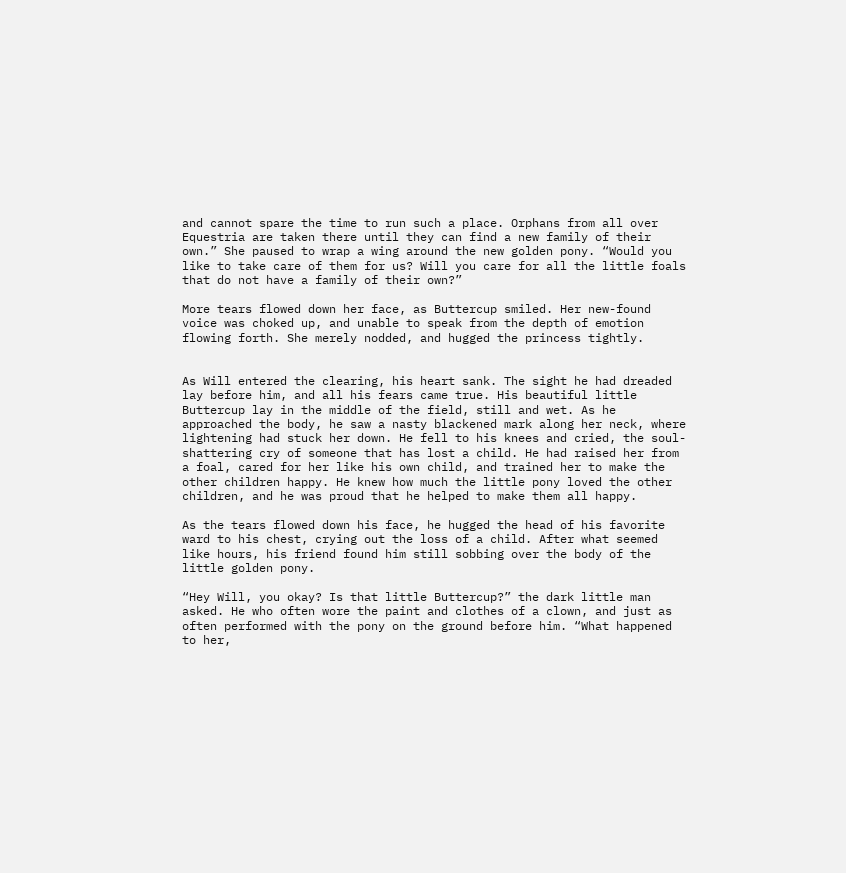and cannot spare the time to run such a place. Orphans from all over Equestria are taken there until they can find a new family of their own.” She paused to wrap a wing around the new golden pony. “Would you like to take care of them for us? Will you care for all the little foals that do not have a family of their own?”

More tears flowed down her face, as Buttercup smiled. Her new-found voice was choked up, and unable to speak from the depth of emotion flowing forth. She merely nodded, and hugged the princess tightly.


As Will entered the clearing, his heart sank. The sight he had dreaded lay before him, and all his fears came true. His beautiful little Buttercup lay in the middle of the field, still and wet. As he approached the body, he saw a nasty blackened mark along her neck, where lightening had stuck her down. He fell to his knees and cried, the soul-shattering cry of someone that has lost a child. He had raised her from a foal, cared for her like his own child, and trained her to make the other children happy. He knew how much the little pony loved the other children, and he was proud that he helped to make them all happy.

As the tears flowed down his face, he hugged the head of his favorite ward to his chest, crying out the loss of a child. After what seemed like hours, his friend found him still sobbing over the body of the little golden pony.

“Hey Will, you okay? Is that little Buttercup?” the dark little man asked. He who often wore the paint and clothes of a clown, and just as often performed with the pony on the ground before him. “What happened to her,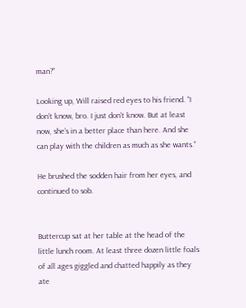man?”

Looking up, Will raised red eyes to his friend. “I don’t know, bro. I just don’t know. But at least now, she’s in a better place than here. And she can play with the children as much as she wants.”

He brushed the sodden hair from her eyes, and continued to sob.


Buttercup sat at her table at the head of the little lunch room. At least three dozen little foals of all ages giggled and chatted happily as they ate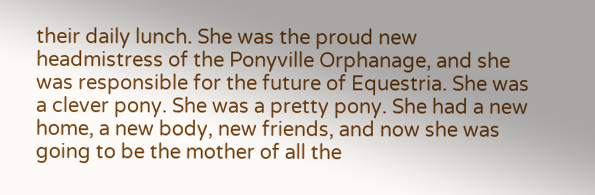their daily lunch. She was the proud new headmistress of the Ponyville Orphanage, and she was responsible for the future of Equestria. She was a clever pony. She was a pretty pony. She had a new home, a new body, new friends, and now she was going to be the mother of all the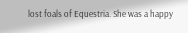lost foals of Equestria. She was a happy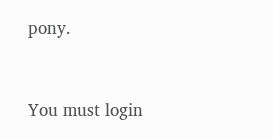pony.


You must login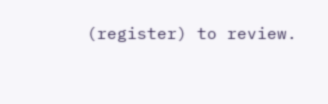(register) to review.